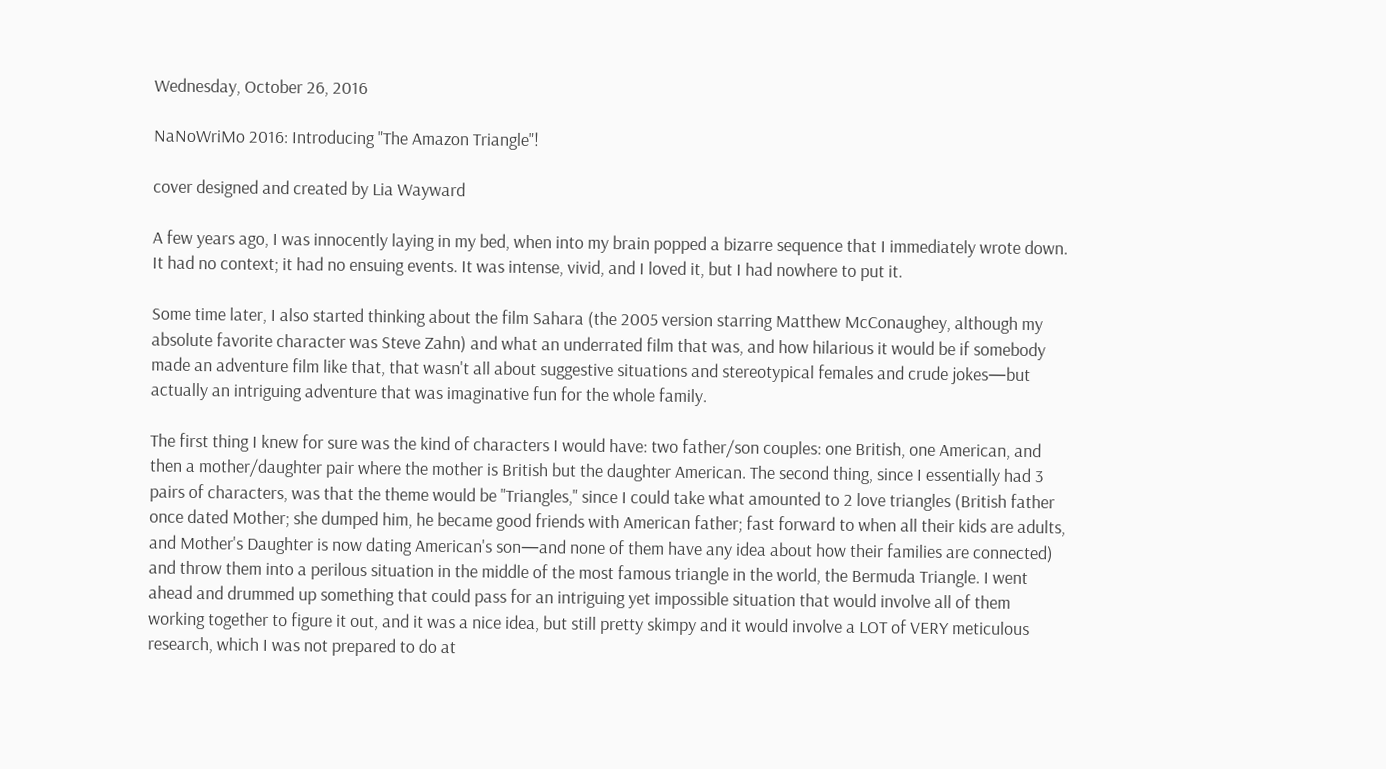Wednesday, October 26, 2016

NaNoWriMo 2016: Introducing "The Amazon Triangle"!

cover designed and created by Lia Wayward

A few years ago, I was innocently laying in my bed, when into my brain popped a bizarre sequence that I immediately wrote down. It had no context; it had no ensuing events. It was intense, vivid, and I loved it, but I had nowhere to put it.

Some time later, I also started thinking about the film Sahara (the 2005 version starring Matthew McConaughey, although my absolute favorite character was Steve Zahn) and what an underrated film that was, and how hilarious it would be if somebody made an adventure film like that, that wasn't all about suggestive situations and stereotypical females and crude jokes—but actually an intriguing adventure that was imaginative fun for the whole family.

The first thing I knew for sure was the kind of characters I would have: two father/son couples: one British, one American, and then a mother/daughter pair where the mother is British but the daughter American. The second thing, since I essentially had 3 pairs of characters, was that the theme would be "Triangles," since I could take what amounted to 2 love triangles (British father once dated Mother; she dumped him, he became good friends with American father; fast forward to when all their kids are adults, and Mother's Daughter is now dating American's son—and none of them have any idea about how their families are connected) and throw them into a perilous situation in the middle of the most famous triangle in the world, the Bermuda Triangle. I went ahead and drummed up something that could pass for an intriguing yet impossible situation that would involve all of them working together to figure it out, and it was a nice idea, but still pretty skimpy and it would involve a LOT of VERY meticulous research, which I was not prepared to do at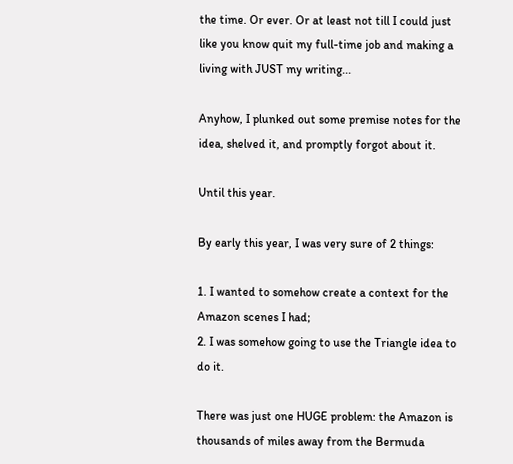the time. Or ever. Or at least not till I could just like you know quit my full-time job and making a living with JUST my writing...

Anyhow, I plunked out some premise notes for the idea, shelved it, and promptly forgot about it.

Until this year.

By early this year, I was very sure of 2 things:

1. I wanted to somehow create a context for the Amazon scenes I had;
2. I was somehow going to use the Triangle idea to do it.

There was just one HUGE problem: the Amazon is thousands of miles away from the Bermuda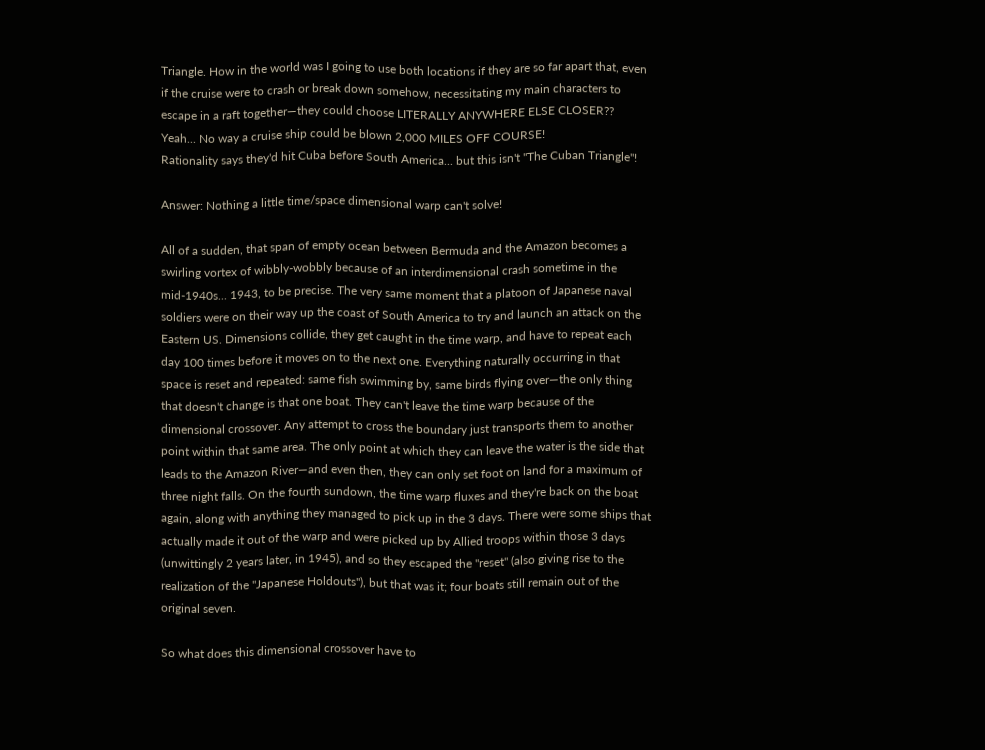Triangle. How in the world was I going to use both locations if they are so far apart that, even if the cruise were to crash or break down somehow, necessitating my main characters to escape in a raft together—they could choose LITERALLY ANYWHERE ELSE CLOSER??
Yeah... No way a cruise ship could be blown 2,000 MILES OFF COURSE!
Rationality says they'd hit Cuba before South America... but this isn't "The Cuban Triangle"!

Answer: Nothing a little time/space dimensional warp can't solve!

All of a sudden, that span of empty ocean between Bermuda and the Amazon becomes a swirling vortex of wibbly-wobbly because of an interdimensional crash sometime in the mid-1940s... 1943, to be precise. The very same moment that a platoon of Japanese naval soldiers were on their way up the coast of South America to try and launch an attack on the Eastern US. Dimensions collide, they get caught in the time warp, and have to repeat each day 100 times before it moves on to the next one. Everything naturally occurring in that space is reset and repeated: same fish swimming by, same birds flying over—the only thing that doesn't change is that one boat. They can't leave the time warp because of the dimensional crossover. Any attempt to cross the boundary just transports them to another point within that same area. The only point at which they can leave the water is the side that leads to the Amazon River—and even then, they can only set foot on land for a maximum of three night falls. On the fourth sundown, the time warp fluxes and they're back on the boat again, along with anything they managed to pick up in the 3 days. There were some ships that actually made it out of the warp and were picked up by Allied troops within those 3 days (unwittingly 2 years later, in 1945), and so they escaped the "reset" (also giving rise to the realization of the "Japanese Holdouts"), but that was it; four boats still remain out of the original seven.

So what does this dimensional crossover have to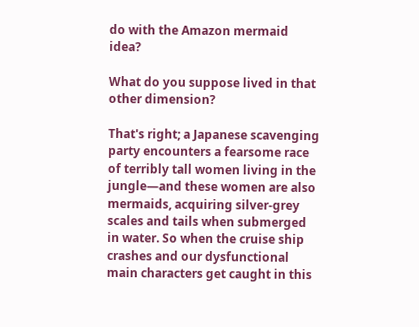do with the Amazon mermaid idea?

What do you suppose lived in that other dimension?

That's right; a Japanese scavenging party encounters a fearsome race of terribly tall women living in the jungle—and these women are also mermaids, acquiring silver-grey scales and tails when submerged in water. So when the cruise ship crashes and our dysfunctional main characters get caught in this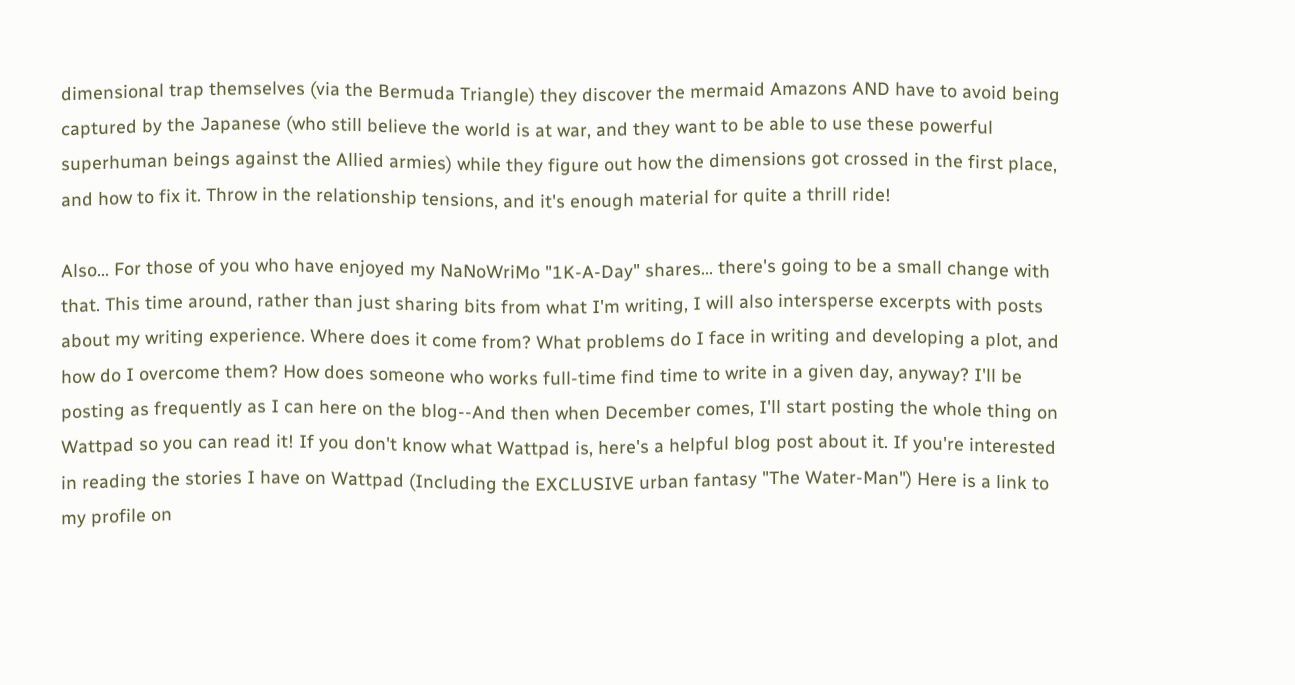dimensional trap themselves (via the Bermuda Triangle) they discover the mermaid Amazons AND have to avoid being captured by the Japanese (who still believe the world is at war, and they want to be able to use these powerful superhuman beings against the Allied armies) while they figure out how the dimensions got crossed in the first place, and how to fix it. Throw in the relationship tensions, and it's enough material for quite a thrill ride!

Also... For those of you who have enjoyed my NaNoWriMo "1K-A-Day" shares... there's going to be a small change with that. This time around, rather than just sharing bits from what I'm writing, I will also intersperse excerpts with posts about my writing experience. Where does it come from? What problems do I face in writing and developing a plot, and how do I overcome them? How does someone who works full-time find time to write in a given day, anyway? I'll be posting as frequently as I can here on the blog--And then when December comes, I'll start posting the whole thing on Wattpad so you can read it! If you don't know what Wattpad is, here's a helpful blog post about it. If you're interested in reading the stories I have on Wattpad (Including the EXCLUSIVE urban fantasy "The Water-Man") Here is a link to my profile on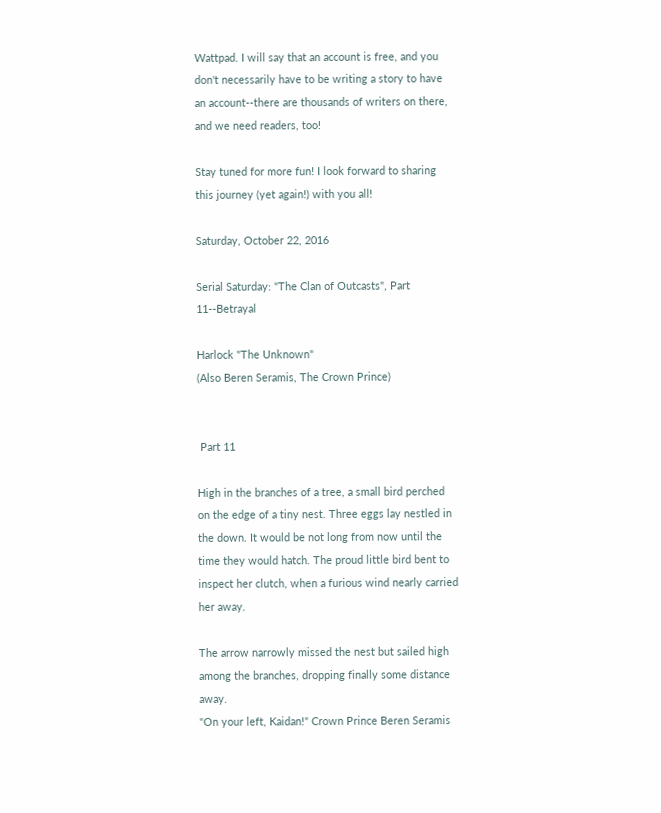Wattpad. I will say that an account is free, and you don't necessarily have to be writing a story to have an account--there are thousands of writers on there, and we need readers, too!

Stay tuned for more fun! I look forward to sharing this journey (yet again!) with you all!

Saturday, October 22, 2016

Serial Saturday: "The Clan of Outcasts", Part 11--Betrayal

Harlock "The Unknown"
(Also Beren Seramis, The Crown Prince)


 Part 11

High in the branches of a tree, a small bird perched on the edge of a tiny nest. Three eggs lay nestled in the down. It would be not long from now until the time they would hatch. The proud little bird bent to inspect her clutch, when a furious wind nearly carried her away.

The arrow narrowly missed the nest but sailed high among the branches, dropping finally some distance away.
"On your left, Kaidan!" Crown Prince Beren Seramis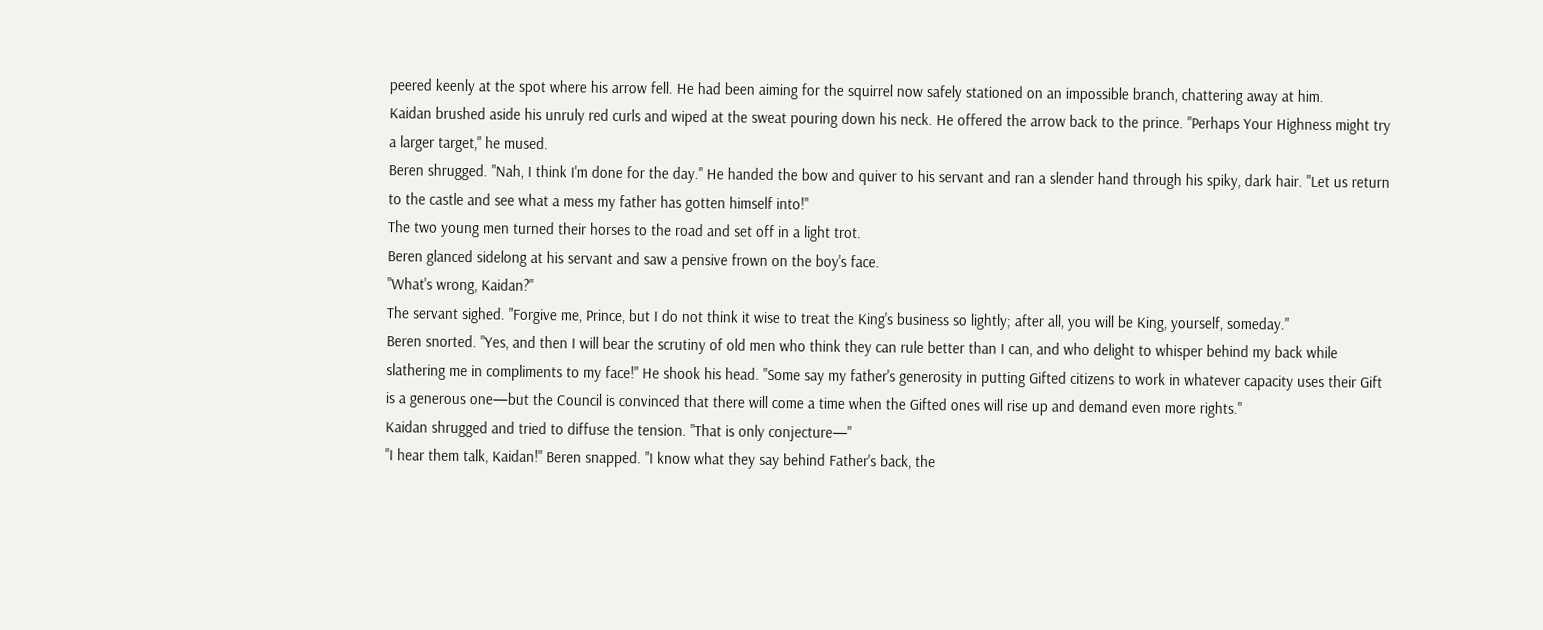peered keenly at the spot where his arrow fell. He had been aiming for the squirrel now safely stationed on an impossible branch, chattering away at him.
Kaidan brushed aside his unruly red curls and wiped at the sweat pouring down his neck. He offered the arrow back to the prince. "Perhaps Your Highness might try a larger target," he mused.
Beren shrugged. "Nah, I think I'm done for the day." He handed the bow and quiver to his servant and ran a slender hand through his spiky, dark hair. "Let us return to the castle and see what a mess my father has gotten himself into!"
The two young men turned their horses to the road and set off in a light trot.
Beren glanced sidelong at his servant and saw a pensive frown on the boy's face.
"What's wrong, Kaidan?"
The servant sighed. "Forgive me, Prince, but I do not think it wise to treat the King's business so lightly; after all, you will be King, yourself, someday."
Beren snorted. "Yes, and then I will bear the scrutiny of old men who think they can rule better than I can, and who delight to whisper behind my back while slathering me in compliments to my face!" He shook his head. "Some say my father's generosity in putting Gifted citizens to work in whatever capacity uses their Gift is a generous one—but the Council is convinced that there will come a time when the Gifted ones will rise up and demand even more rights."
Kaidan shrugged and tried to diffuse the tension. "That is only conjecture—"
"I hear them talk, Kaidan!" Beren snapped. "I know what they say behind Father's back, the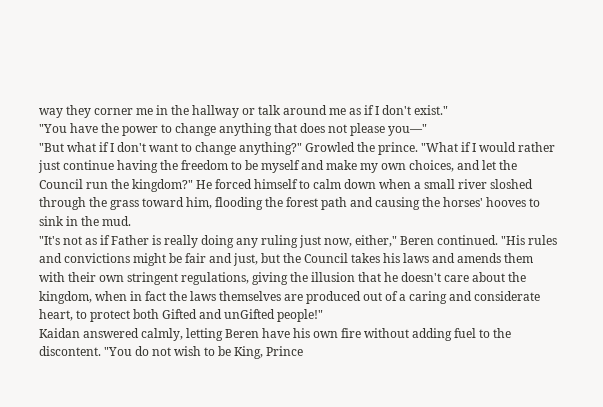way they corner me in the hallway or talk around me as if I don't exist."
"You have the power to change anything that does not please you—"
"But what if I don't want to change anything?" Growled the prince. "What if I would rather just continue having the freedom to be myself and make my own choices, and let the Council run the kingdom?" He forced himself to calm down when a small river sloshed through the grass toward him, flooding the forest path and causing the horses' hooves to sink in the mud.
"It's not as if Father is really doing any ruling just now, either," Beren continued. "His rules and convictions might be fair and just, but the Council takes his laws and amends them with their own stringent regulations, giving the illusion that he doesn't care about the kingdom, when in fact the laws themselves are produced out of a caring and considerate heart, to protect both Gifted and unGifted people!"
Kaidan answered calmly, letting Beren have his own fire without adding fuel to the discontent. "You do not wish to be King, Prince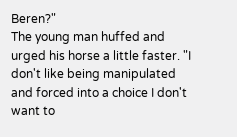Beren?"
The young man huffed and urged his horse a little faster. "I don't like being manipulated and forced into a choice I don't want to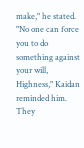make," he stated.
"No one can force you to do something against your will, Highness," Kaidan reminded him.
They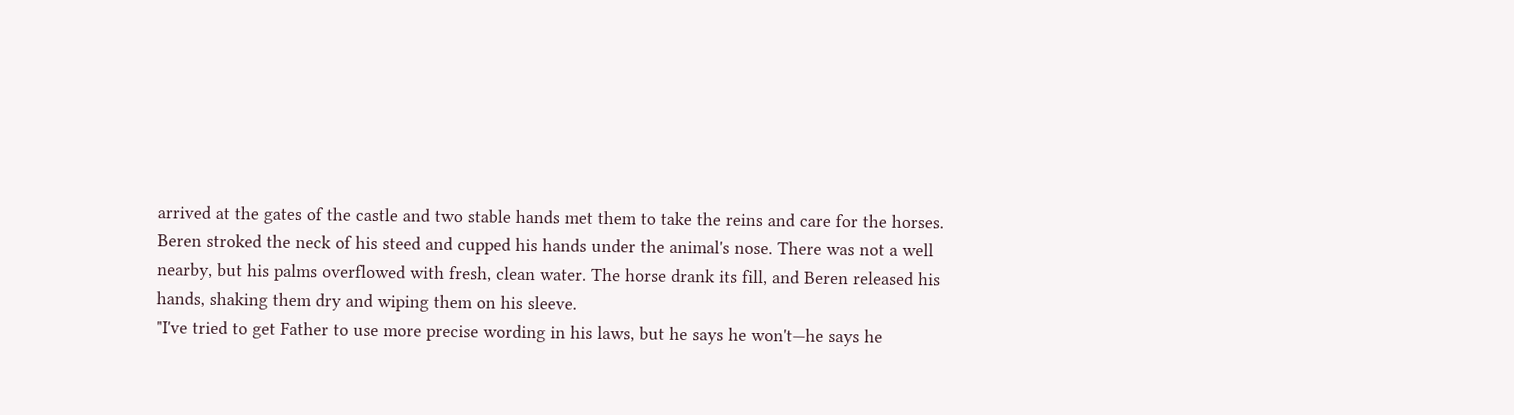arrived at the gates of the castle and two stable hands met them to take the reins and care for the horses.
Beren stroked the neck of his steed and cupped his hands under the animal's nose. There was not a well nearby, but his palms overflowed with fresh, clean water. The horse drank its fill, and Beren released his hands, shaking them dry and wiping them on his sleeve.
"I've tried to get Father to use more precise wording in his laws, but he says he won't—he says he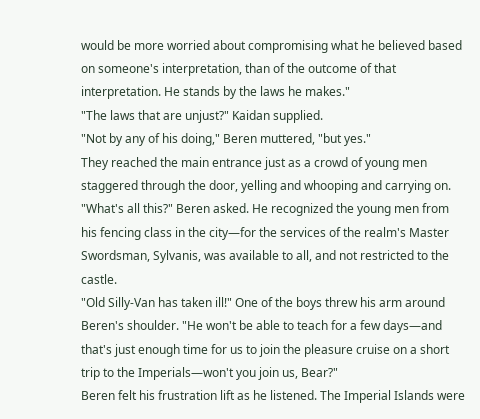would be more worried about compromising what he believed based on someone's interpretation, than of the outcome of that interpretation. He stands by the laws he makes."
"The laws that are unjust?" Kaidan supplied.
"Not by any of his doing," Beren muttered, "but yes."
They reached the main entrance just as a crowd of young men staggered through the door, yelling and whooping and carrying on.
"What's all this?" Beren asked. He recognized the young men from his fencing class in the city—for the services of the realm's Master Swordsman, Sylvanis, was available to all, and not restricted to the castle.
"Old Silly-Van has taken ill!" One of the boys threw his arm around Beren's shoulder. "He won't be able to teach for a few days—and that's just enough time for us to join the pleasure cruise on a short trip to the Imperials—won't you join us, Bear?"
Beren felt his frustration lift as he listened. The Imperial Islands were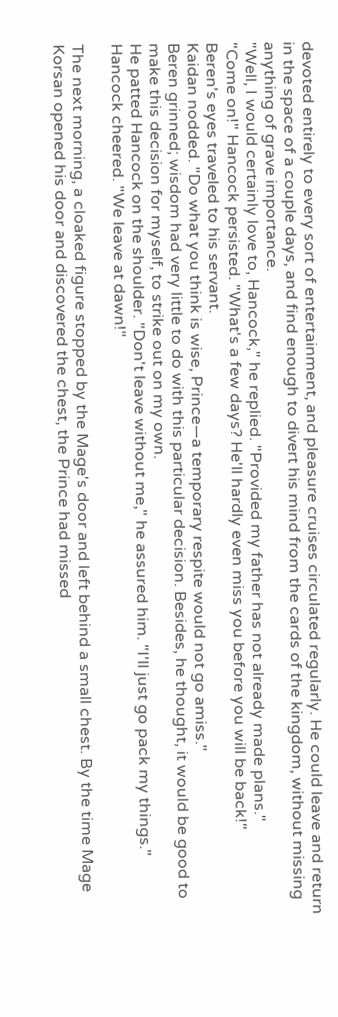devoted entirely to every sort of entertainment, and pleasure cruises circulated regularly. He could leave and return in the space of a couple days, and find enough to divert his mind from the cards of the kingdom, without missing anything of grave importance.
"Well, I would certainly love to, Hancock," he replied. "Provided my father has not already made plans."
"Come on!" Hancock persisted. "What's a few days? He'll hardly even miss you before you will be back!"
Beren's eyes traveled to his servant.
Kaidan nodded. "Do what you think is wise, Prince—a temporary respite would not go amiss."
Beren grinned; wisdom had very little to do with this particular decision. Besides, he thought, it would be good to make this decision for myself, to strike out on my own.
He patted Hancock on the shoulder. "Don't leave without me," he assured him. "I'll just go pack my things."
Hancock cheered. "We leave at dawn!"

The next morning, a cloaked figure stopped by the Mage's door and left behind a small chest. By the time Mage Korsan opened his door and discovered the chest, the Prince had missed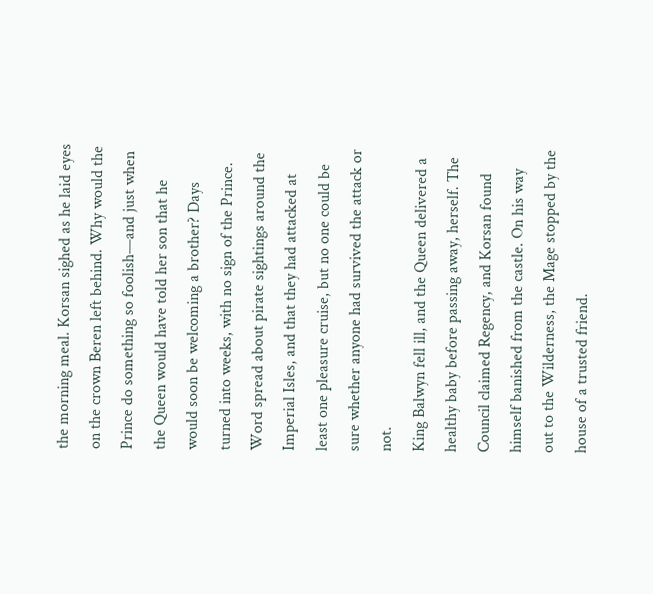the morning meal. Korsan sighed as he laid eyes on the crown Beren left behind. Why would the Prince do something so foolish—and just when the Queen would have told her son that he would soon be welcoming a brother? Days turned into weeks, with no sign of the Prince. Word spread about pirate sightings around the Imperial Isles, and that they had attacked at least one pleasure cruise, but no one could be sure whether anyone had survived the attack or not.
King Balwyn fell ill, and the Queen delivered a healthy baby before passing away, herself. The Council claimed Regency, and Korsan found himself banished from the castle. On his way out to the Wilderness, the Mage stopped by the house of a trusted friend.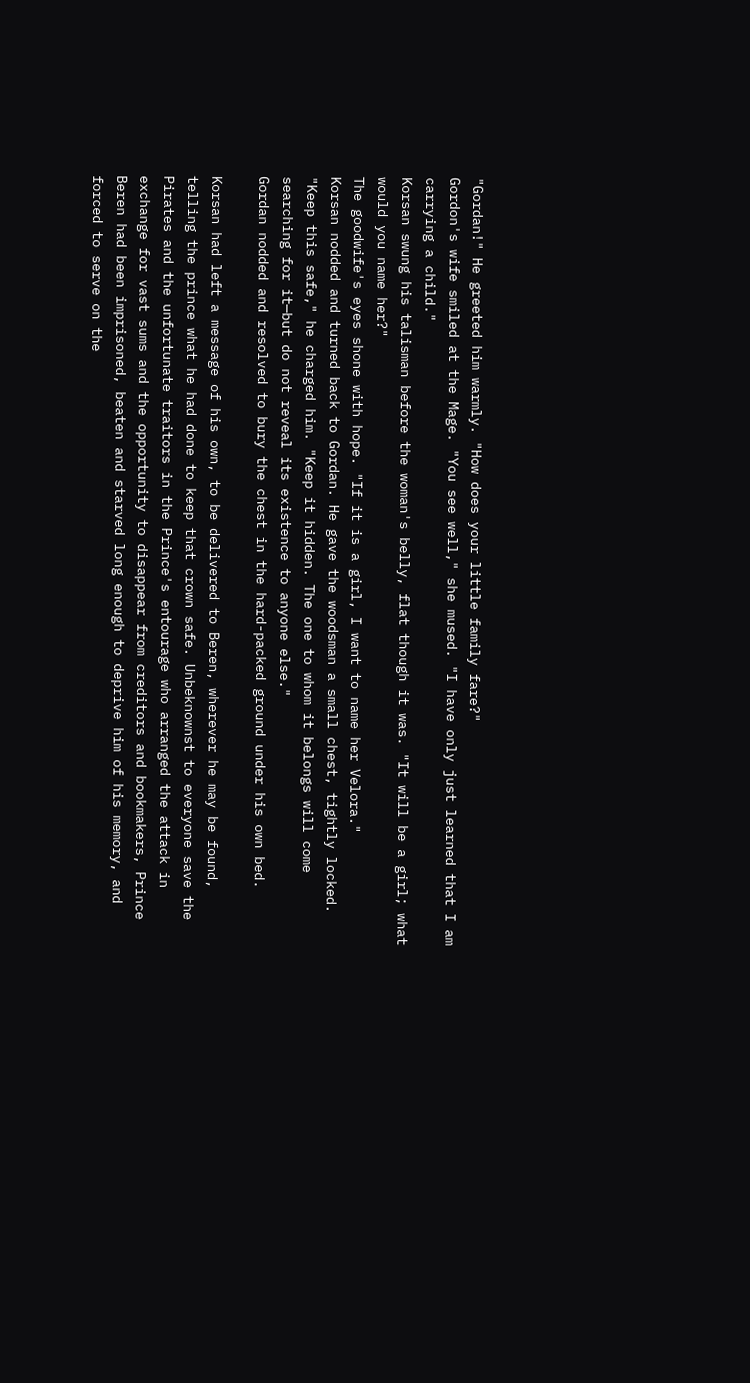"Gordan!" He greeted him warmly. "How does your little family fare?"
Gordon's wife smiled at the Mage. "You see well," she mused. "I have only just learned that I am carrying a child."
Korsan swung his talisman before the woman's belly, flat though it was. "It will be a girl; what would you name her?"
The goodwife's eyes shone with hope. "If it is a girl, I want to name her Velora."
Korsan nodded and turned back to Gordan. He gave the woodsman a small chest, tightly locked. "Keep this safe," he charged him. "Keep it hidden. The one to whom it belongs will come searching for it—but do not reveal its existence to anyone else."
Gordan nodded and resolved to bury the chest in the hard-packed ground under his own bed.

Korsan had left a message of his own, to be delivered to Beren, wherever he may be found, telling the prince what he had done to keep that crown safe. Unbeknownst to everyone save the Pirates and the unfortunate traitors in the Prince's entourage who arranged the attack in exchange for vast sums and the opportunity to disappear from creditors and bookmakers, Prince Beren had been imprisoned, beaten and starved long enough to deprive him of his memory, and forced to serve on the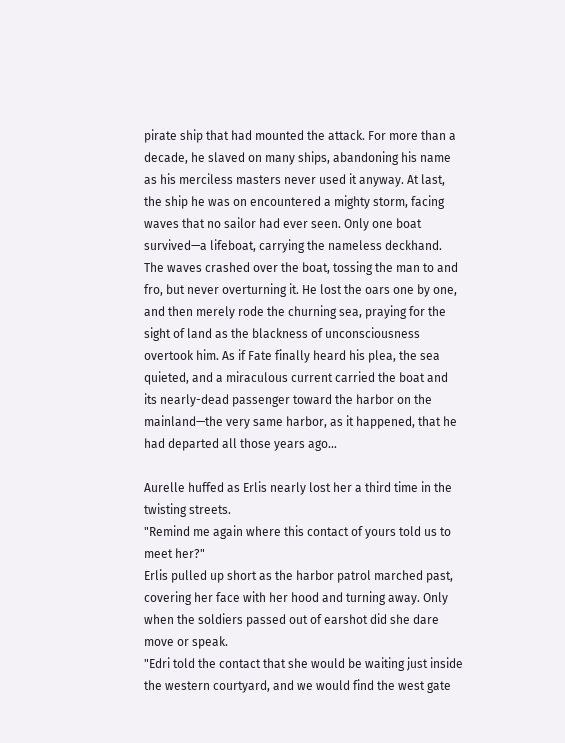pirate ship that had mounted the attack. For more than a decade, he slaved on many ships, abandoning his name as his merciless masters never used it anyway. At last, the ship he was on encountered a mighty storm, facing waves that no sailor had ever seen. Only one boat survived—a lifeboat, carrying the nameless deckhand. The waves crashed over the boat, tossing the man to and fro, but never overturning it. He lost the oars one by one, and then merely rode the churning sea, praying for the sight of land as the blackness of unconsciousness overtook him. As if Fate finally heard his plea, the sea quieted, and a miraculous current carried the boat and its nearly-dead passenger toward the harbor on the mainland—the very same harbor, as it happened, that he had departed all those years ago...

Aurelle huffed as Erlis nearly lost her a third time in the twisting streets.
"Remind me again where this contact of yours told us to meet her?"
Erlis pulled up short as the harbor patrol marched past, covering her face with her hood and turning away. Only when the soldiers passed out of earshot did she dare move or speak.
"Edri told the contact that she would be waiting just inside the western courtyard, and we would find the west gate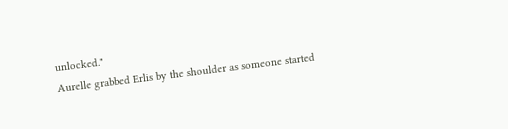unlocked."
Aurelle grabbed Erlis by the shoulder as someone started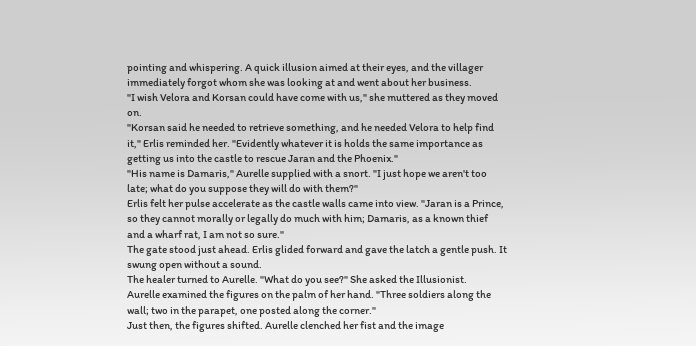pointing and whispering. A quick illusion aimed at their eyes, and the villager immediately forgot whom she was looking at and went about her business.
"I wish Velora and Korsan could have come with us," she muttered as they moved on.
"Korsan said he needed to retrieve something, and he needed Velora to help find it," Erlis reminded her. "Evidently whatever it is holds the same importance as getting us into the castle to rescue Jaran and the Phoenix."
"His name is Damaris," Aurelle supplied with a snort. "I just hope we aren't too late; what do you suppose they will do with them?"
Erlis felt her pulse accelerate as the castle walls came into view. "Jaran is a Prince, so they cannot morally or legally do much with him; Damaris, as a known thief and a wharf rat, I am not so sure."
The gate stood just ahead. Erlis glided forward and gave the latch a gentle push. It swung open without a sound.
The healer turned to Aurelle. "What do you see?" She asked the Illusionist.
Aurelle examined the figures on the palm of her hand. "Three soldiers along the wall; two in the parapet, one posted along the corner."
Just then, the figures shifted. Aurelle clenched her fist and the image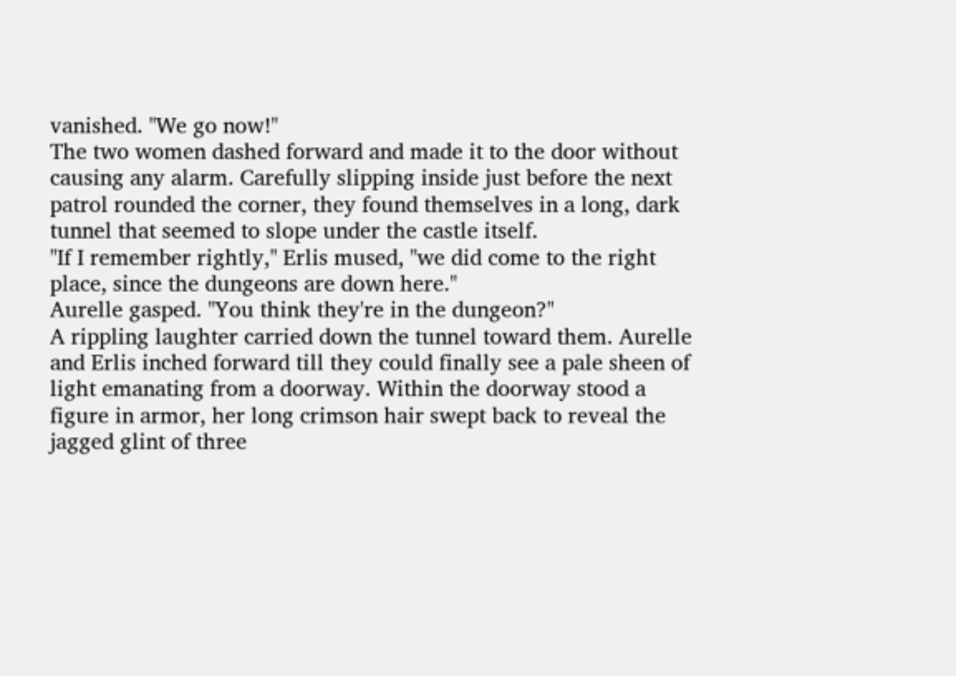vanished. "We go now!"
The two women dashed forward and made it to the door without causing any alarm. Carefully slipping inside just before the next patrol rounded the corner, they found themselves in a long, dark tunnel that seemed to slope under the castle itself.
"If I remember rightly," Erlis mused, "we did come to the right place, since the dungeons are down here."
Aurelle gasped. "You think they're in the dungeon?"
A rippling laughter carried down the tunnel toward them. Aurelle and Erlis inched forward till they could finally see a pale sheen of light emanating from a doorway. Within the doorway stood a figure in armor, her long crimson hair swept back to reveal the jagged glint of three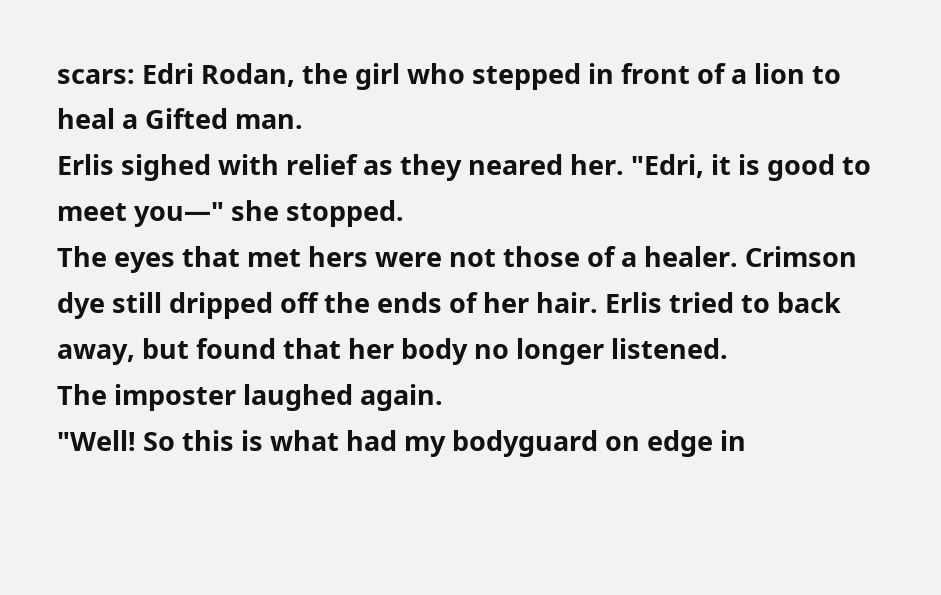scars: Edri Rodan, the girl who stepped in front of a lion to heal a Gifted man.
Erlis sighed with relief as they neared her. "Edri, it is good to meet you—" she stopped.
The eyes that met hers were not those of a healer. Crimson dye still dripped off the ends of her hair. Erlis tried to back away, but found that her body no longer listened.
The imposter laughed again.
"Well! So this is what had my bodyguard on edge in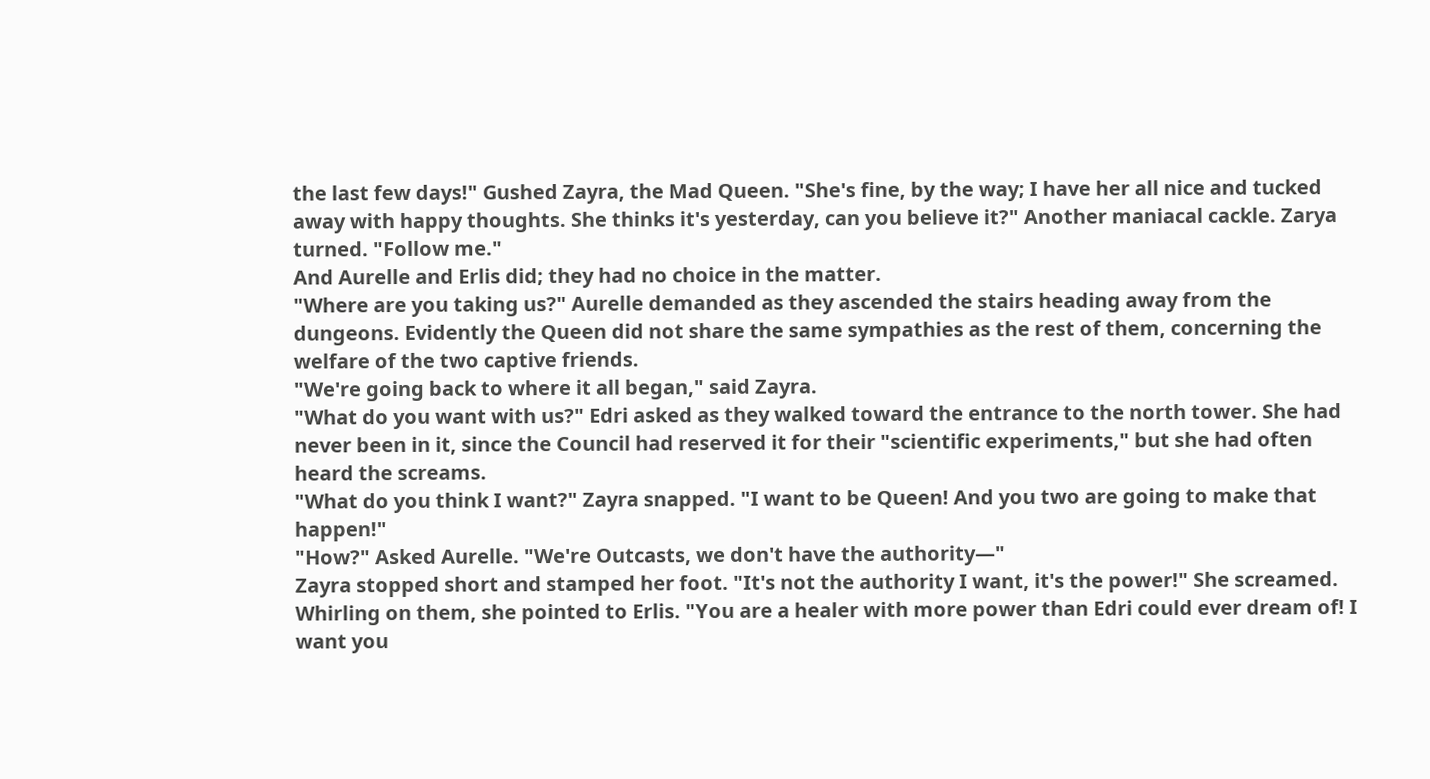the last few days!" Gushed Zayra, the Mad Queen. "She's fine, by the way; I have her all nice and tucked away with happy thoughts. She thinks it's yesterday, can you believe it?" Another maniacal cackle. Zarya turned. "Follow me."
And Aurelle and Erlis did; they had no choice in the matter.
"Where are you taking us?" Aurelle demanded as they ascended the stairs heading away from the dungeons. Evidently the Queen did not share the same sympathies as the rest of them, concerning the welfare of the two captive friends.
"We're going back to where it all began," said Zayra.
"What do you want with us?" Edri asked as they walked toward the entrance to the north tower. She had never been in it, since the Council had reserved it for their "scientific experiments," but she had often heard the screams.
"What do you think I want?" Zayra snapped. "I want to be Queen! And you two are going to make that happen!"
"How?" Asked Aurelle. "We're Outcasts, we don't have the authority—"
Zayra stopped short and stamped her foot. "It's not the authority I want, it's the power!" She screamed. Whirling on them, she pointed to Erlis. "You are a healer with more power than Edri could ever dream of! I want you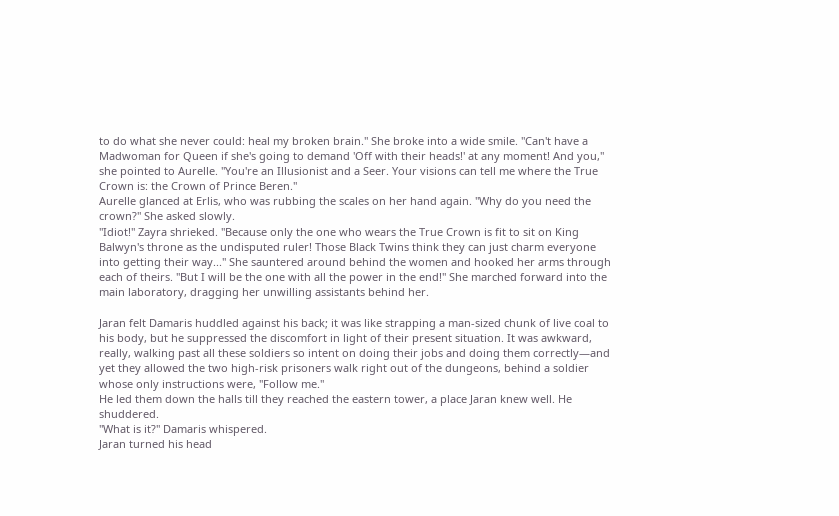to do what she never could: heal my broken brain." She broke into a wide smile. "Can't have a Madwoman for Queen if she's going to demand 'Off with their heads!' at any moment! And you," she pointed to Aurelle. "You're an Illusionist and a Seer. Your visions can tell me where the True Crown is: the Crown of Prince Beren."
Aurelle glanced at Erlis, who was rubbing the scales on her hand again. "Why do you need the crown?" She asked slowly.
"Idiot!" Zayra shrieked. "Because only the one who wears the True Crown is fit to sit on King Balwyn's throne as the undisputed ruler! Those Black Twins think they can just charm everyone into getting their way..." She sauntered around behind the women and hooked her arms through each of theirs. "But I will be the one with all the power in the end!" She marched forward into the main laboratory, dragging her unwilling assistants behind her.

Jaran felt Damaris huddled against his back; it was like strapping a man-sized chunk of live coal to his body, but he suppressed the discomfort in light of their present situation. It was awkward, really, walking past all these soldiers so intent on doing their jobs and doing them correctly—and yet they allowed the two high-risk prisoners walk right out of the dungeons, behind a soldier whose only instructions were, "Follow me."
He led them down the halls till they reached the eastern tower, a place Jaran knew well. He shuddered.
"What is it?" Damaris whispered.
Jaran turned his head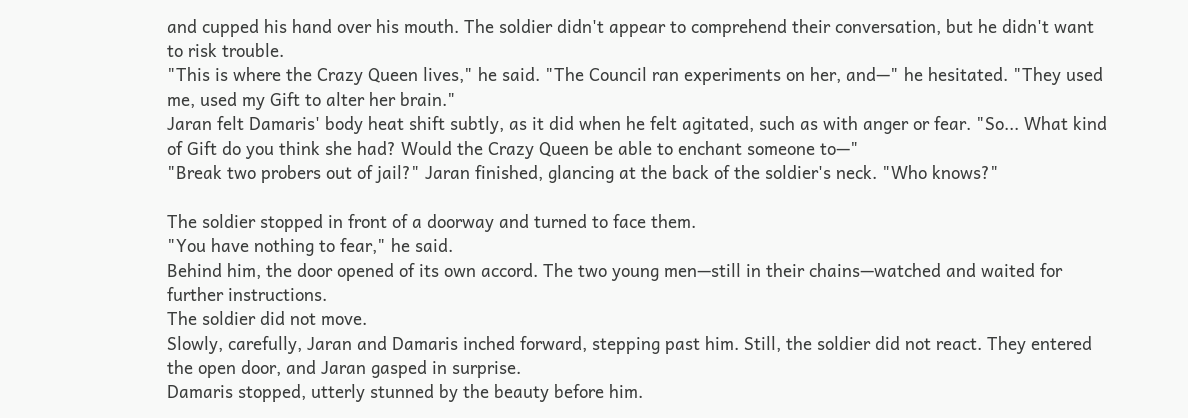and cupped his hand over his mouth. The soldier didn't appear to comprehend their conversation, but he didn't want to risk trouble.
"This is where the Crazy Queen lives," he said. "The Council ran experiments on her, and—" he hesitated. "They used me, used my Gift to alter her brain."
Jaran felt Damaris' body heat shift subtly, as it did when he felt agitated, such as with anger or fear. "So... What kind of Gift do you think she had? Would the Crazy Queen be able to enchant someone to—"
"Break two probers out of jail?" Jaran finished, glancing at the back of the soldier's neck. "Who knows?"

The soldier stopped in front of a doorway and turned to face them.
"You have nothing to fear," he said.
Behind him, the door opened of its own accord. The two young men—still in their chains—watched and waited for further instructions.
The soldier did not move.
Slowly, carefully, Jaran and Damaris inched forward, stepping past him. Still, the soldier did not react. They entered the open door, and Jaran gasped in surprise.
Damaris stopped, utterly stunned by the beauty before him.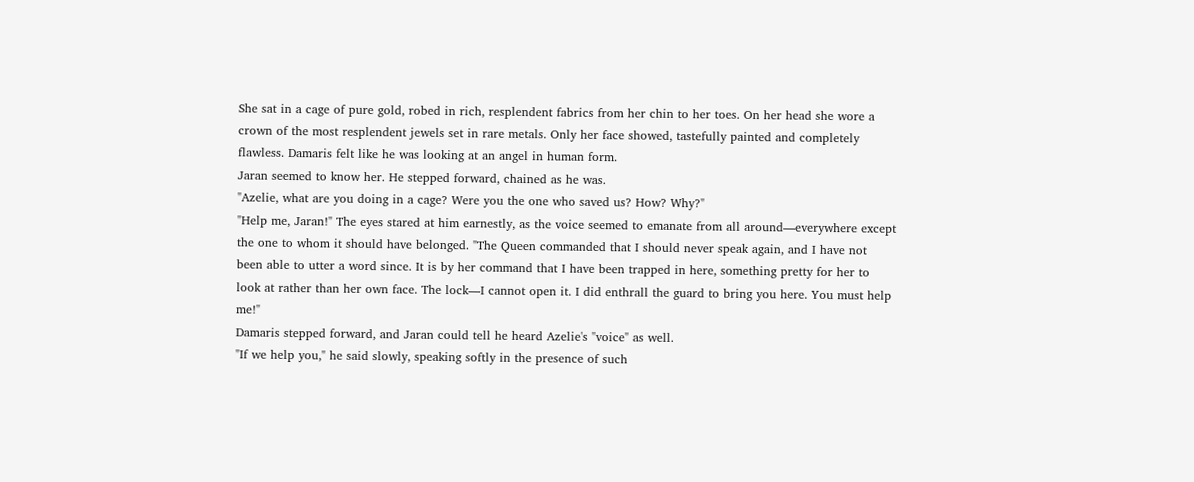She sat in a cage of pure gold, robed in rich, resplendent fabrics from her chin to her toes. On her head she wore a crown of the most resplendent jewels set in rare metals. Only her face showed, tastefully painted and completely flawless. Damaris felt like he was looking at an angel in human form.
Jaran seemed to know her. He stepped forward, chained as he was.
"Azelie, what are you doing in a cage? Were you the one who saved us? How? Why?"
"Help me, Jaran!" The eyes stared at him earnestly, as the voice seemed to emanate from all around—everywhere except the one to whom it should have belonged. "The Queen commanded that I should never speak again, and I have not been able to utter a word since. It is by her command that I have been trapped in here, something pretty for her to look at rather than her own face. The lock—I cannot open it. I did enthrall the guard to bring you here. You must help me!"
Damaris stepped forward, and Jaran could tell he heard Azelie's "voice" as well.
"If we help you," he said slowly, speaking softly in the presence of such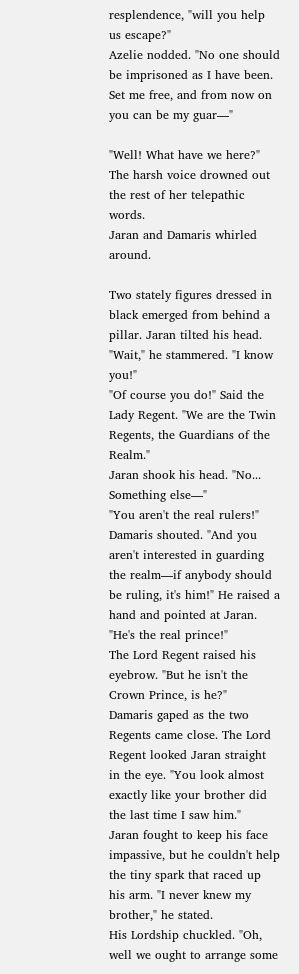resplendence, "will you help us escape?"
Azelie nodded. "No one should be imprisoned as I have been. Set me free, and from now on you can be my guar—"

"Well! What have we here?"
The harsh voice drowned out the rest of her telepathic words.
Jaran and Damaris whirled around.

Two stately figures dressed in black emerged from behind a pillar. Jaran tilted his head.
"Wait," he stammered. "I know you!"
"Of course you do!" Said the Lady Regent. "We are the Twin Regents, the Guardians of the Realm."
Jaran shook his head. "No... Something else—"
"You aren't the real rulers!" Damaris shouted. "And you aren't interested in guarding the realm—if anybody should be ruling, it's him!" He raised a hand and pointed at Jaran. "He's the real prince!"
The Lord Regent raised his eyebrow. "But he isn't the Crown Prince, is he?"
Damaris gaped as the two Regents came close. The Lord Regent looked Jaran straight in the eye. "You look almost exactly like your brother did the last time I saw him."
Jaran fought to keep his face impassive, but he couldn't help the tiny spark that raced up his arm. "I never knew my brother," he stated.
His Lordship chuckled. "Oh, well we ought to arrange some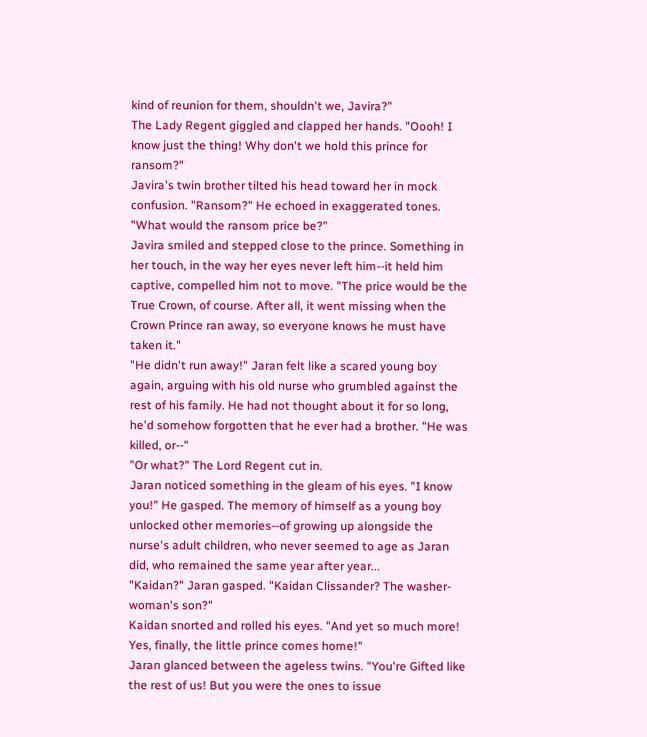kind of reunion for them, shouldn't we, Javira?"
The Lady Regent giggled and clapped her hands. "Oooh! I know just the thing! Why don't we hold this prince for ransom?"
Javira's twin brother tilted his head toward her in mock confusion. "Ransom?" He echoed in exaggerated tones. "What would the ransom price be?"
Javira smiled and stepped close to the prince. Something in her touch, in the way her eyes never left him--it held him captive, compelled him not to move. "The price would be the True Crown, of course. After all, it went missing when the Crown Prince ran away, so everyone knows he must have taken it."
"He didn't run away!" Jaran felt like a scared young boy again, arguing with his old nurse who grumbled against the rest of his family. He had not thought about it for so long, he'd somehow forgotten that he ever had a brother. "He was killed, or--"
"Or what?" The Lord Regent cut in.
Jaran noticed something in the gleam of his eyes. "I know you!" He gasped. The memory of himself as a young boy unlocked other memories--of growing up alongside the nurse's adult children, who never seemed to age as Jaran did, who remained the same year after year...
"Kaidan?" Jaran gasped. "Kaidan Clissander? The washer-woman's son?"
Kaidan snorted and rolled his eyes. "And yet so much more! Yes, finally, the little prince comes home!"
Jaran glanced between the ageless twins. "You're Gifted like the rest of us! But you were the ones to issue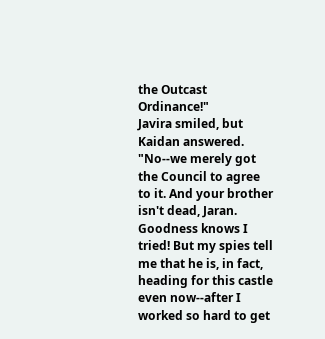the Outcast Ordinance!"
Javira smiled, but Kaidan answered. "No--we merely got the Council to agree to it. And your brother isn't dead, Jaran. Goodness knows I tried! But my spies tell me that he is, in fact, heading for this castle even now--after I worked so hard to get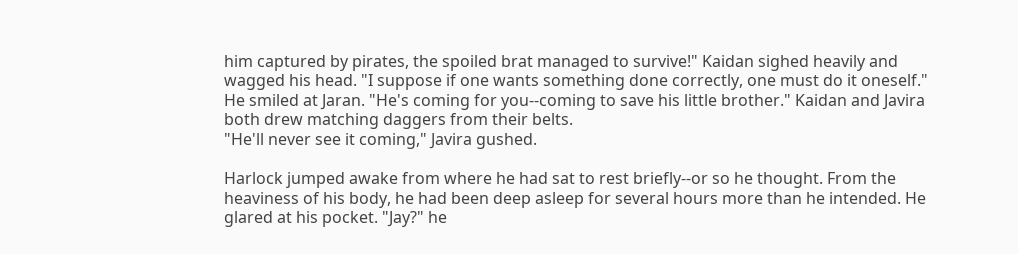him captured by pirates, the spoiled brat managed to survive!" Kaidan sighed heavily and wagged his head. "I suppose if one wants something done correctly, one must do it oneself." He smiled at Jaran. "He's coming for you--coming to save his little brother." Kaidan and Javira both drew matching daggers from their belts.
"He'll never see it coming," Javira gushed.

Harlock jumped awake from where he had sat to rest briefly--or so he thought. From the heaviness of his body, he had been deep asleep for several hours more than he intended. He glared at his pocket. "Jay?" he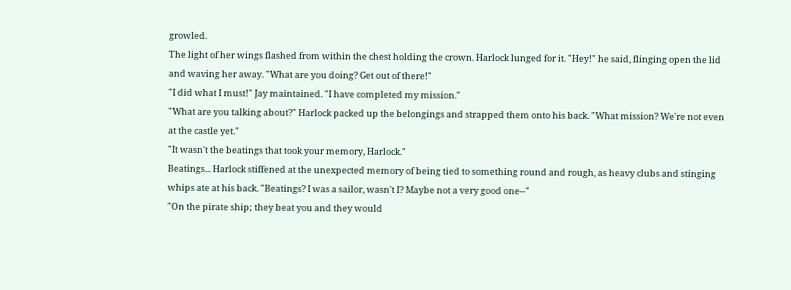growled.
The light of her wings flashed from within the chest holding the crown. Harlock lunged for it. "Hey!" he said, flinging open the lid and waving her away. "What are you doing? Get out of there!"
"I did what I must!" Jay maintained. "I have completed my mission."
"What are you talking about?" Harlock packed up the belongings and strapped them onto his back. "What mission? We're not even at the castle yet."
"It wasn't the beatings that took your memory, Harlock."
Beatings... Harlock stiffened at the unexpected memory of being tied to something round and rough, as heavy clubs and stinging whips ate at his back. "Beatings? I was a sailor, wasn't I? Maybe not a very good one--"
"On the pirate ship; they beat you and they would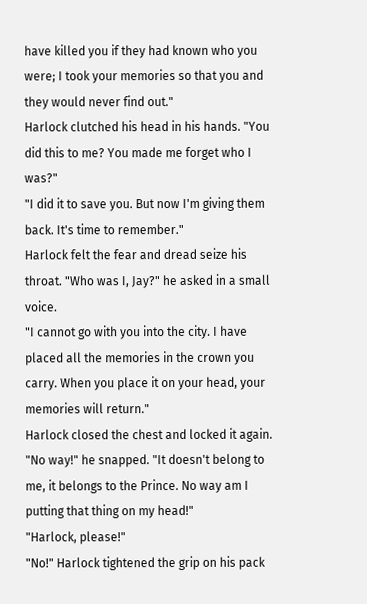have killed you if they had known who you were; I took your memories so that you and they would never find out."
Harlock clutched his head in his hands. "You did this to me? You made me forget who I was?"
"I did it to save you. But now I'm giving them back. It's time to remember."
Harlock felt the fear and dread seize his throat. "Who was I, Jay?" he asked in a small voice.
"I cannot go with you into the city. I have placed all the memories in the crown you carry. When you place it on your head, your memories will return."
Harlock closed the chest and locked it again. "No way!" he snapped. "It doesn't belong to me, it belongs to the Prince. No way am I putting that thing on my head!"
"Harlock, please!"
"No!" Harlock tightened the grip on his pack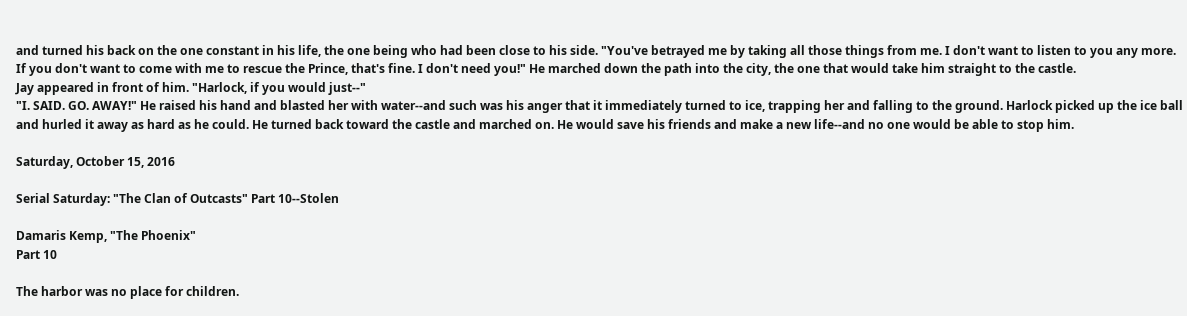and turned his back on the one constant in his life, the one being who had been close to his side. "You've betrayed me by taking all those things from me. I don't want to listen to you any more. If you don't want to come with me to rescue the Prince, that's fine. I don't need you!" He marched down the path into the city, the one that would take him straight to the castle.
Jay appeared in front of him. "Harlock, if you would just--"
"I. SAID. GO. AWAY!" He raised his hand and blasted her with water--and such was his anger that it immediately turned to ice, trapping her and falling to the ground. Harlock picked up the ice ball and hurled it away as hard as he could. He turned back toward the castle and marched on. He would save his friends and make a new life--and no one would be able to stop him.

Saturday, October 15, 2016

Serial Saturday: "The Clan of Outcasts" Part 10--Stolen

Damaris Kemp, "The Phoenix"
Part 10

The harbor was no place for children.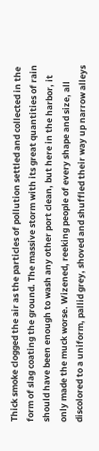Thick smoke clogged the air as the particles of pollution settled and collected in the form of slag coating the ground. The massive storm with its great quantities of rain should have been enough to wash any other port clean, but here in the harbor, it only made the muck worse. Wizened, reeking people of every shape and size, all discolored to a uniform, pallid grey, shoved and shuffled their way up narrow alleys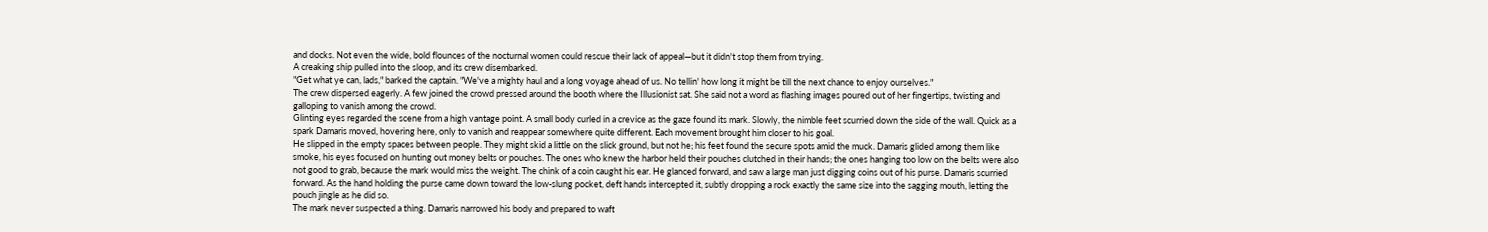and docks. Not even the wide, bold flounces of the nocturnal women could rescue their lack of appeal—but it didn't stop them from trying.
A creaking ship pulled into the sloop, and its crew disembarked.
"Get what ye can, lads," barked the captain. "We've a mighty haul and a long voyage ahead of us. No tellin' how long it might be till the next chance to enjoy ourselves."
The crew dispersed eagerly. A few joined the crowd pressed around the booth where the Illusionist sat. She said not a word as flashing images poured out of her fingertips, twisting and galloping to vanish among the crowd.
Glinting eyes regarded the scene from a high vantage point. A small body curled in a crevice as the gaze found its mark. Slowly, the nimble feet scurried down the side of the wall. Quick as a spark Damaris moved, hovering here, only to vanish and reappear somewhere quite different. Each movement brought him closer to his goal.
He slipped in the empty spaces between people. They might skid a little on the slick ground, but not he; his feet found the secure spots amid the muck. Damaris glided among them like smoke, his eyes focused on hunting out money belts or pouches. The ones who knew the harbor held their pouches clutched in their hands; the ones hanging too low on the belts were also not good to grab, because the mark would miss the weight. The chink of a coin caught his ear. He glanced forward, and saw a large man just digging coins out of his purse. Damaris scurried forward. As the hand holding the purse came down toward the low-slung pocket, deft hands intercepted it, subtly dropping a rock exactly the same size into the sagging mouth, letting the pouch jingle as he did so.
The mark never suspected a thing. Damaris narrowed his body and prepared to waft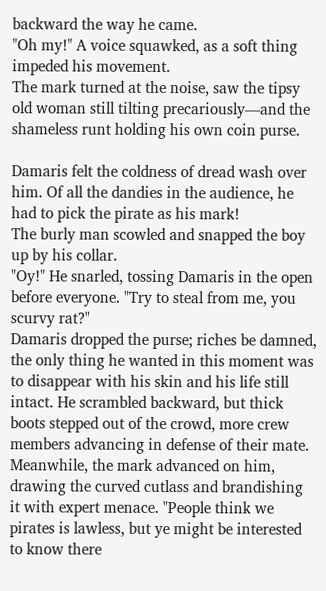backward the way he came.
"Oh my!" A voice squawked, as a soft thing impeded his movement.
The mark turned at the noise, saw the tipsy old woman still tilting precariously—and the shameless runt holding his own coin purse.

Damaris felt the coldness of dread wash over him. Of all the dandies in the audience, he had to pick the pirate as his mark!
The burly man scowled and snapped the boy up by his collar.
"Oy!" He snarled, tossing Damaris in the open before everyone. "Try to steal from me, you scurvy rat?"
Damaris dropped the purse; riches be damned, the only thing he wanted in this moment was to disappear with his skin and his life still intact. He scrambled backward, but thick boots stepped out of the crowd, more crew members advancing in defense of their mate.
Meanwhile, the mark advanced on him, drawing the curved cutlass and brandishing it with expert menace. "People think we pirates is lawless, but ye might be interested to know there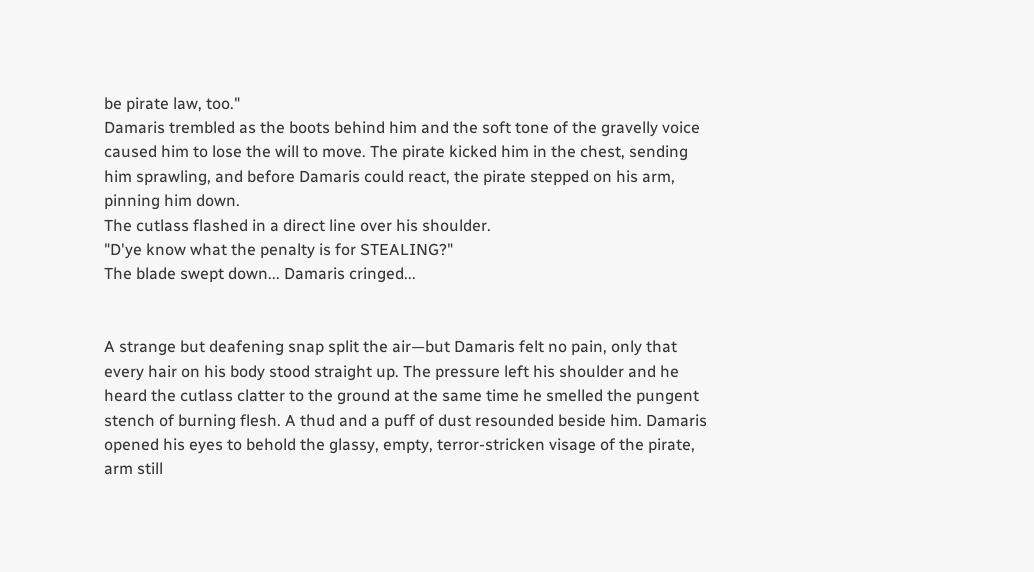be pirate law, too."
Damaris trembled as the boots behind him and the soft tone of the gravelly voice caused him to lose the will to move. The pirate kicked him in the chest, sending him sprawling, and before Damaris could react, the pirate stepped on his arm, pinning him down.
The cutlass flashed in a direct line over his shoulder.
"D'ye know what the penalty is for STEALING?"
The blade swept down... Damaris cringed...


A strange but deafening snap split the air—but Damaris felt no pain, only that every hair on his body stood straight up. The pressure left his shoulder and he heard the cutlass clatter to the ground at the same time he smelled the pungent stench of burning flesh. A thud and a puff of dust resounded beside him. Damaris opened his eyes to behold the glassy, empty, terror-stricken visage of the pirate, arm still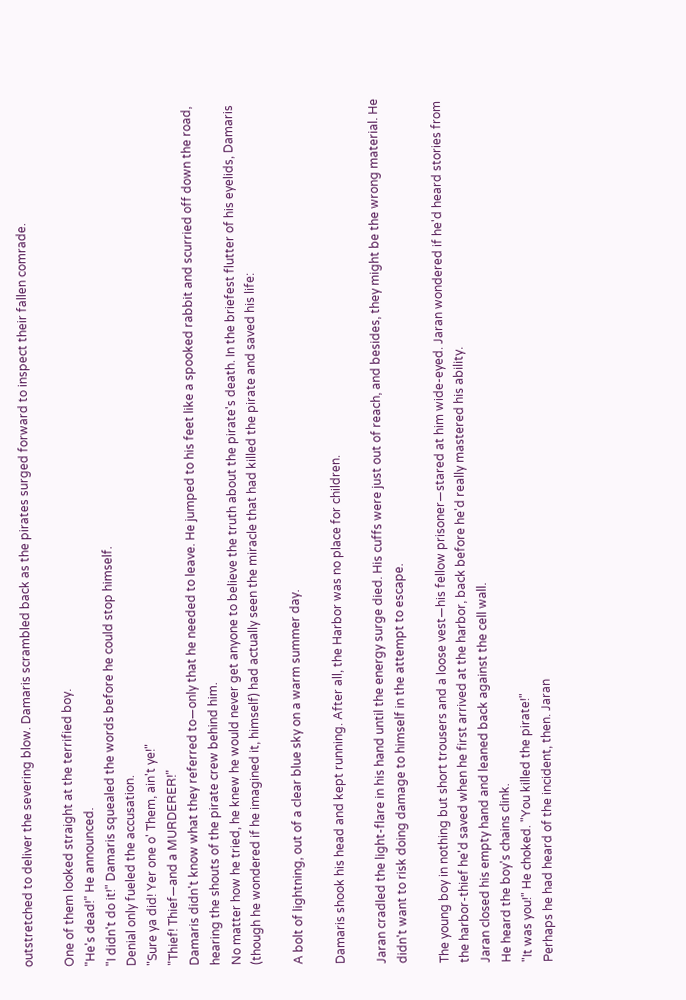outstretched to deliver the severing blow. Damaris scrambled back as the pirates surged forward to inspect their fallen comrade.

One of them looked straight at the terrified boy.
"He's dead!" He announced.
"I didn't do it!" Damaris squealed the words before he could stop himself.
Denial only fueled the accusation.
"Sure ya did! Yer one o' Them, ain't ye!"
"Thief! Thief—and a MURDERER!"
Damaris didn't know what they referred to—only that he needed to leave. He jumped to his feet like a spooked rabbit and scurried off down the road, hearing the shouts of the pirate crew behind him.
No matter how he tried, he knew he would never get anyone to believe the truth about the pirate's death. In the briefest flutter of his eyelids, Damaris (though he wondered if he imagined it, himself) had actually seen the miracle that had killed the pirate and saved his life:

A bolt of lightning, out of a clear blue sky on a warm summer day.

Damaris shook his head and kept running. After all, the Harbor was no place for children.

Jaran cradled the light-flare in his hand until the energy surge died. His cuffs were just out of reach, and besides, they might be the wrong material. He didn't want to risk doing damage to himself in the attempt to escape.

The young boy in nothing but short trousers and a loose vest—his fellow prisoner—stared at him wide-eyed. Jaran wondered if he'd heard stories from the harbor-thief he'd saved when he first arrived at the harbor, back before he'd really mastered his ability.
Jaran closed his empty hand and leaned back against the cell wall.
He heard the boy's chains clink.
"It was you!" He choked. "You killed the pirate!"
Perhaps he had heard of the incident, then. Jaran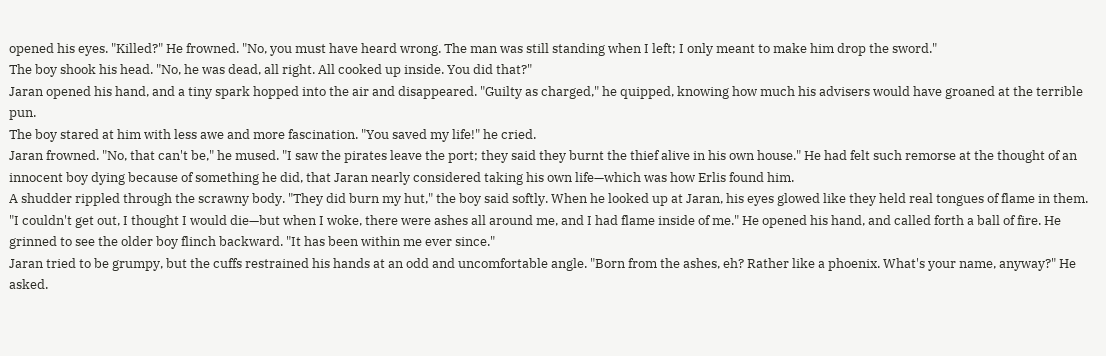opened his eyes. "Killed?" He frowned. "No, you must have heard wrong. The man was still standing when I left; I only meant to make him drop the sword."
The boy shook his head. "No, he was dead, all right. All cooked up inside. You did that?"
Jaran opened his hand, and a tiny spark hopped into the air and disappeared. "Guilty as charged," he quipped, knowing how much his advisers would have groaned at the terrible pun.
The boy stared at him with less awe and more fascination. "You saved my life!" he cried.
Jaran frowned. "No, that can't be," he mused. "I saw the pirates leave the port; they said they burnt the thief alive in his own house." He had felt such remorse at the thought of an innocent boy dying because of something he did, that Jaran nearly considered taking his own life—which was how Erlis found him.
A shudder rippled through the scrawny body. "They did burn my hut," the boy said softly. When he looked up at Jaran, his eyes glowed like they held real tongues of flame in them. "I couldn't get out, I thought I would die—but when I woke, there were ashes all around me, and I had flame inside of me." He opened his hand, and called forth a ball of fire. He grinned to see the older boy flinch backward. "It has been within me ever since."
Jaran tried to be grumpy, but the cuffs restrained his hands at an odd and uncomfortable angle. "Born from the ashes, eh? Rather like a phoenix. What's your name, anyway?" He asked.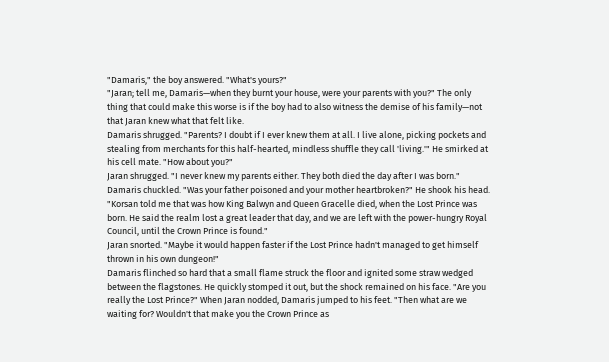"Damaris," the boy answered. "What's yours?"
"Jaran; tell me, Damaris—when they burnt your house, were your parents with you?" The only thing that could make this worse is if the boy had to also witness the demise of his family—not that Jaran knew what that felt like.
Damaris shrugged. "Parents? I doubt if I ever knew them at all. I live alone, picking pockets and stealing from merchants for this half-hearted, mindless shuffle they call 'living.'" He smirked at his cell mate. "How about you?"
Jaran shrugged. "I never knew my parents either. They both died the day after I was born."
Damaris chuckled. "Was your father poisoned and your mother heartbroken?" He shook his head. "Korsan told me that was how King Balwyn and Queen Gracelle died, when the Lost Prince was born. He said the realm lost a great leader that day, and we are left with the power-hungry Royal Council, until the Crown Prince is found."
Jaran snorted. "Maybe it would happen faster if the Lost Prince hadn't managed to get himself thrown in his own dungeon!"
Damaris flinched so hard that a small flame struck the floor and ignited some straw wedged between the flagstones. He quickly stomped it out, but the shock remained on his face. "Are you really the Lost Prince?" When Jaran nodded, Damaris jumped to his feet. "Then what are we waiting for? Wouldn't that make you the Crown Prince as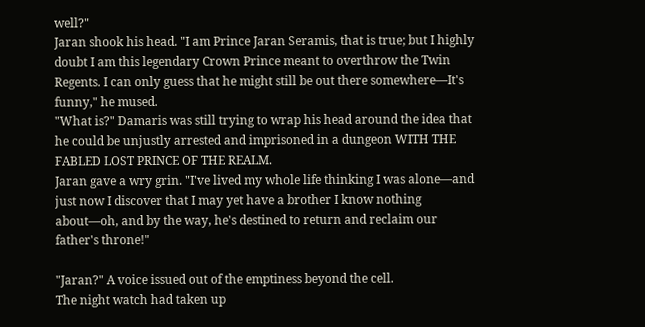well?"
Jaran shook his head. "I am Prince Jaran Seramis, that is true; but I highly doubt I am this legendary Crown Prince meant to overthrow the Twin Regents. I can only guess that he might still be out there somewhere—It's funny," he mused.
"What is?" Damaris was still trying to wrap his head around the idea that he could be unjustly arrested and imprisoned in a dungeon WITH THE FABLED LOST PRINCE OF THE REALM.
Jaran gave a wry grin. "I've lived my whole life thinking I was alone—and just now I discover that I may yet have a brother I know nothing about—oh, and by the way, he's destined to return and reclaim our father's throne!"

"Jaran?" A voice issued out of the emptiness beyond the cell.
The night watch had taken up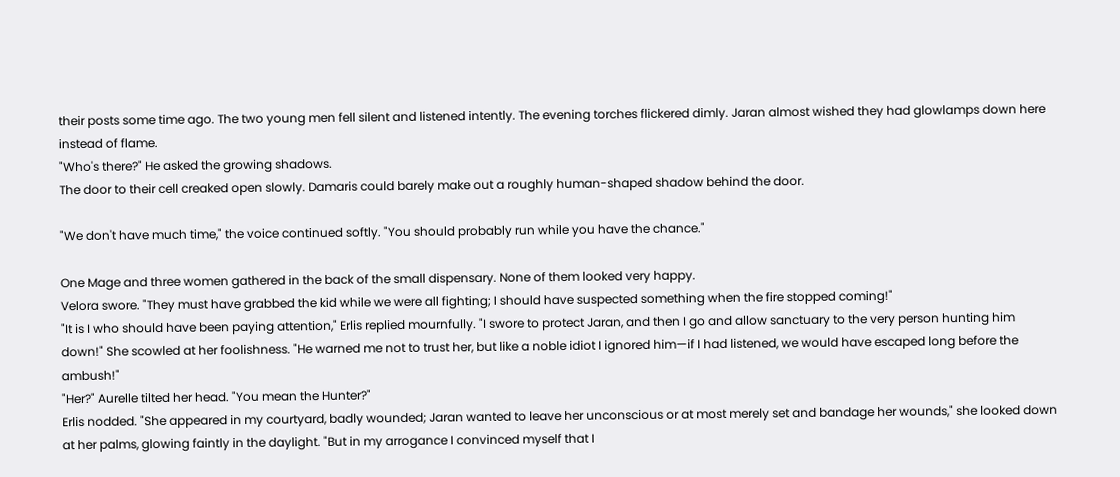their posts some time ago. The two young men fell silent and listened intently. The evening torches flickered dimly. Jaran almost wished they had glowlamps down here instead of flame.
"Who's there?" He asked the growing shadows.
The door to their cell creaked open slowly. Damaris could barely make out a roughly human-shaped shadow behind the door.

"We don't have much time," the voice continued softly. "You should probably run while you have the chance."

One Mage and three women gathered in the back of the small dispensary. None of them looked very happy.
Velora swore. "They must have grabbed the kid while we were all fighting; I should have suspected something when the fire stopped coming!"
"It is I who should have been paying attention," Erlis replied mournfully. "I swore to protect Jaran, and then I go and allow sanctuary to the very person hunting him down!" She scowled at her foolishness. "He warned me not to trust her, but like a noble idiot I ignored him—if I had listened, we would have escaped long before the ambush!"
"Her?" Aurelle tilted her head. "You mean the Hunter?"
Erlis nodded. "She appeared in my courtyard, badly wounded; Jaran wanted to leave her unconscious or at most merely set and bandage her wounds," she looked down at her palms, glowing faintly in the daylight. "But in my arrogance I convinced myself that I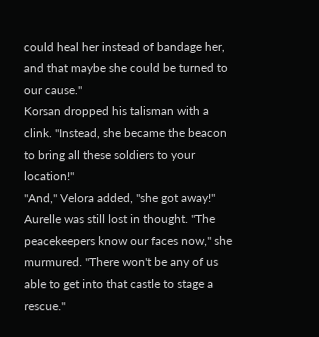could heal her instead of bandage her, and that maybe she could be turned to our cause."
Korsan dropped his talisman with a clink. "Instead, she became the beacon to bring all these soldiers to your location!"
"And," Velora added, "she got away!"
Aurelle was still lost in thought. "The peacekeepers know our faces now," she murmured. "There won't be any of us able to get into that castle to stage a rescue."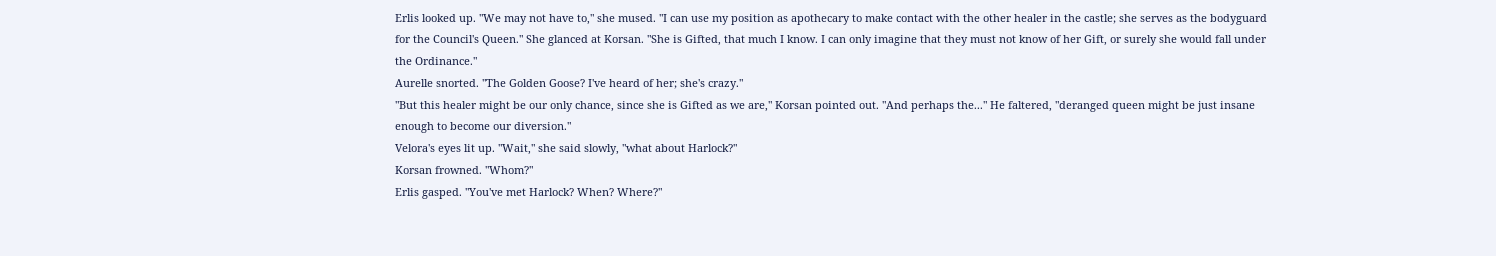Erlis looked up. "We may not have to," she mused. "I can use my position as apothecary to make contact with the other healer in the castle; she serves as the bodyguard for the Council's Queen." She glanced at Korsan. "She is Gifted, that much I know. I can only imagine that they must not know of her Gift, or surely she would fall under the Ordinance."
Aurelle snorted. "The Golden Goose? I've heard of her; she's crazy."
"But this healer might be our only chance, since she is Gifted as we are," Korsan pointed out. "And perhaps the..." He faltered, "deranged queen might be just insane enough to become our diversion."
Velora's eyes lit up. "Wait," she said slowly, "what about Harlock?"
Korsan frowned. "Whom?"
Erlis gasped. "You've met Harlock? When? Where?"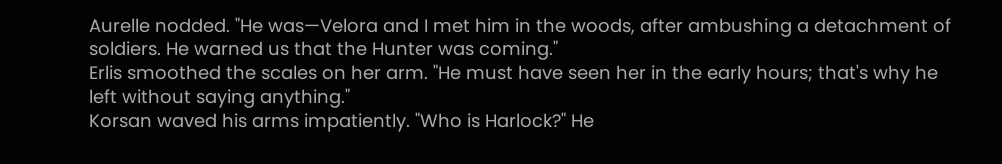Aurelle nodded. "He was—Velora and I met him in the woods, after ambushing a detachment of soldiers. He warned us that the Hunter was coming."
Erlis smoothed the scales on her arm. "He must have seen her in the early hours; that's why he left without saying anything."
Korsan waved his arms impatiently. "Who is Harlock?" He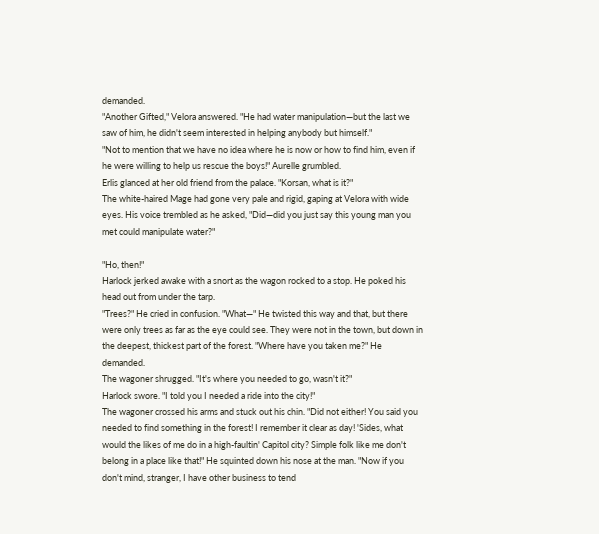demanded.
"Another Gifted," Velora answered. "He had water manipulation—but the last we saw of him, he didn't seem interested in helping anybody but himself."
"Not to mention that we have no idea where he is now or how to find him, even if he were willing to help us rescue the boys!" Aurelle grumbled.
Erlis glanced at her old friend from the palace. "Korsan, what is it?"
The white-haired Mage had gone very pale and rigid, gaping at Velora with wide eyes. His voice trembled as he asked, "Did—did you just say this young man you met could manipulate water?"

"Ho, then!"
Harlock jerked awake with a snort as the wagon rocked to a stop. He poked his head out from under the tarp.
"Trees?" He cried in confusion. "What—" He twisted this way and that, but there were only trees as far as the eye could see. They were not in the town, but down in the deepest, thickest part of the forest. "Where have you taken me?" He demanded.
The wagoner shrugged. "It's where you needed to go, wasn't it?"
Harlock swore. "I told you I needed a ride into the city!"
The wagoner crossed his arms and stuck out his chin. "Did not either! You said you needed to find something in the forest! I remember it clear as day! 'Sides, what would the likes of me do in a high-faultin' Capitol city? Simple folk like me don't belong in a place like that!" He squinted down his nose at the man. "Now if you don't mind, stranger, I have other business to tend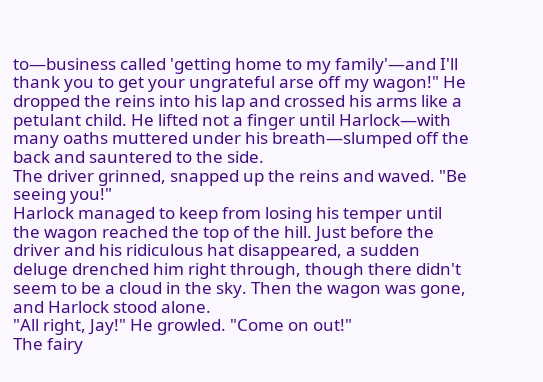to—business called 'getting home to my family'—and I'll thank you to get your ungrateful arse off my wagon!" He dropped the reins into his lap and crossed his arms like a petulant child. He lifted not a finger until Harlock—with many oaths muttered under his breath—slumped off the back and sauntered to the side.
The driver grinned, snapped up the reins and waved. "Be seeing you!"
Harlock managed to keep from losing his temper until the wagon reached the top of the hill. Just before the driver and his ridiculous hat disappeared, a sudden deluge drenched him right through, though there didn't seem to be a cloud in the sky. Then the wagon was gone, and Harlock stood alone.
"All right, Jay!" He growled. "Come on out!"
The fairy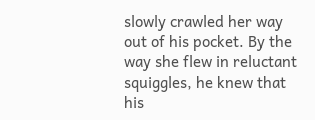slowly crawled her way out of his pocket. By the way she flew in reluctant squiggles, he knew that his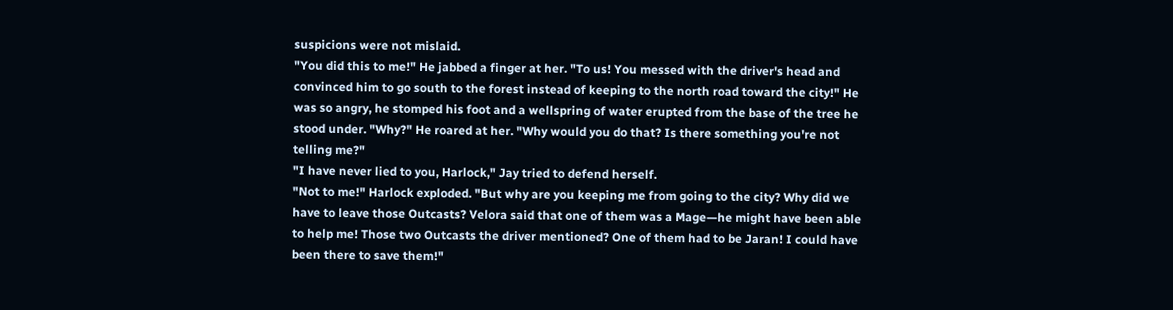suspicions were not mislaid.
"You did this to me!" He jabbed a finger at her. "To us! You messed with the driver's head and convinced him to go south to the forest instead of keeping to the north road toward the city!" He was so angry, he stomped his foot and a wellspring of water erupted from the base of the tree he stood under. "Why?" He roared at her. "Why would you do that? Is there something you're not telling me?"
"I have never lied to you, Harlock," Jay tried to defend herself.
"Not to me!" Harlock exploded. "But why are you keeping me from going to the city? Why did we have to leave those Outcasts? Velora said that one of them was a Mage—he might have been able to help me! Those two Outcasts the driver mentioned? One of them had to be Jaran! I could have been there to save them!"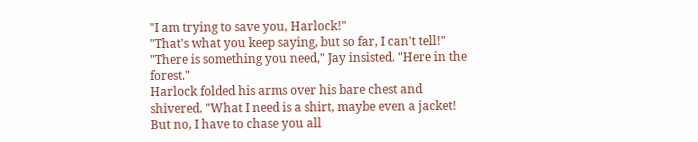"I am trying to save you, Harlock!"
"That's what you keep saying, but so far, I can't tell!"
"There is something you need," Jay insisted. "Here in the forest."
Harlock folded his arms over his bare chest and shivered. "What I need is a shirt, maybe even a jacket! But no, I have to chase you all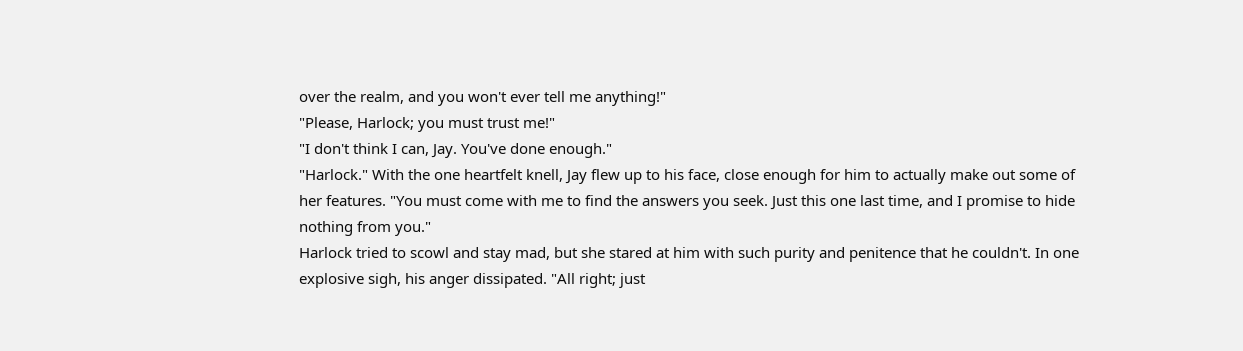over the realm, and you won't ever tell me anything!"
"Please, Harlock; you must trust me!"
"I don't think I can, Jay. You've done enough."
"Harlock." With the one heartfelt knell, Jay flew up to his face, close enough for him to actually make out some of her features. "You must come with me to find the answers you seek. Just this one last time, and I promise to hide nothing from you."
Harlock tried to scowl and stay mad, but she stared at him with such purity and penitence that he couldn't. In one explosive sigh, his anger dissipated. "All right; just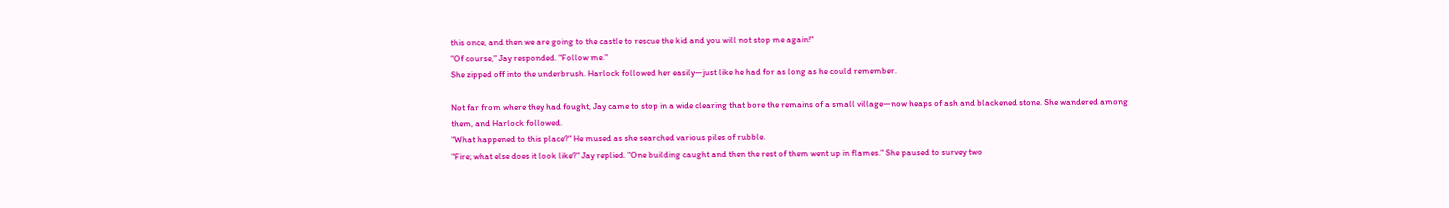this once, and then we are going to the castle to rescue the kid and you will not stop me again!"
"Of course," Jay responded. "Follow me."
She zipped off into the underbrush. Harlock followed her easily—just like he had for as long as he could remember.

Not far from where they had fought, Jay came to stop in a wide clearing that bore the remains of a small village—now heaps of ash and blackened stone. She wandered among them, and Harlock followed.
"What happened to this place?" He mused as she searched various piles of rubble.
"Fire; what else does it look like?" Jay replied. "One building caught and then the rest of them went up in flames." She paused to survey two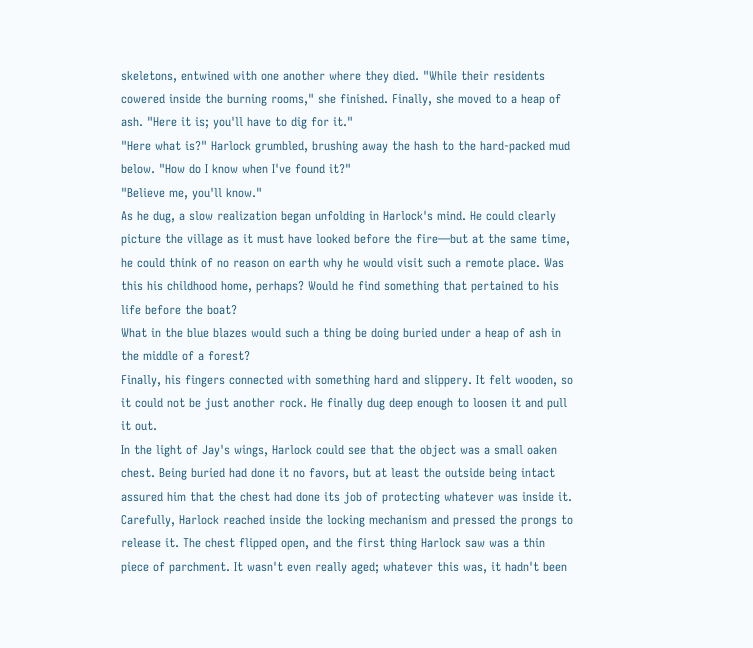skeletons, entwined with one another where they died. "While their residents cowered inside the burning rooms," she finished. Finally, she moved to a heap of ash. "Here it is; you'll have to dig for it."
"Here what is?" Harlock grumbled, brushing away the hash to the hard-packed mud below. "How do I know when I've found it?"
"Believe me, you'll know."
As he dug, a slow realization began unfolding in Harlock's mind. He could clearly picture the village as it must have looked before the fire—but at the same time, he could think of no reason on earth why he would visit such a remote place. Was this his childhood home, perhaps? Would he find something that pertained to his life before the boat?
What in the blue blazes would such a thing be doing buried under a heap of ash in the middle of a forest?
Finally, his fingers connected with something hard and slippery. It felt wooden, so it could not be just another rock. He finally dug deep enough to loosen it and pull it out.
In the light of Jay's wings, Harlock could see that the object was a small oaken chest. Being buried had done it no favors, but at least the outside being intact assured him that the chest had done its job of protecting whatever was inside it.
Carefully, Harlock reached inside the locking mechanism and pressed the prongs to release it. The chest flipped open, and the first thing Harlock saw was a thin piece of parchment. It wasn't even really aged; whatever this was, it hadn't been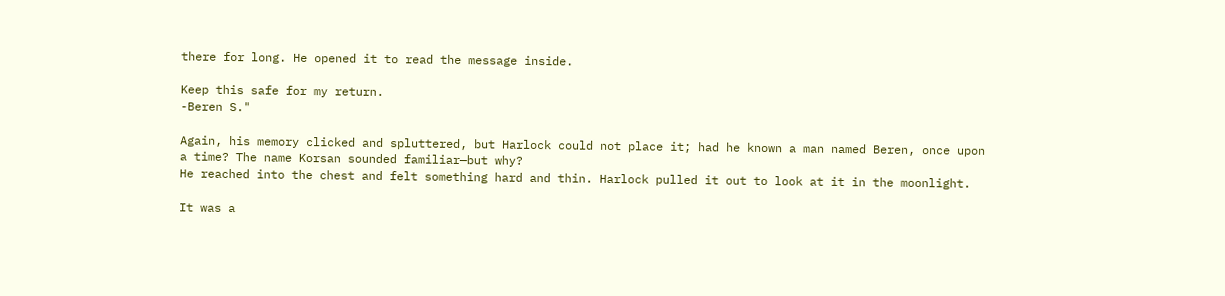there for long. He opened it to read the message inside.

Keep this safe for my return.
-Beren S."

Again, his memory clicked and spluttered, but Harlock could not place it; had he known a man named Beren, once upon a time? The name Korsan sounded familiar—but why?
He reached into the chest and felt something hard and thin. Harlock pulled it out to look at it in the moonlight.

It was a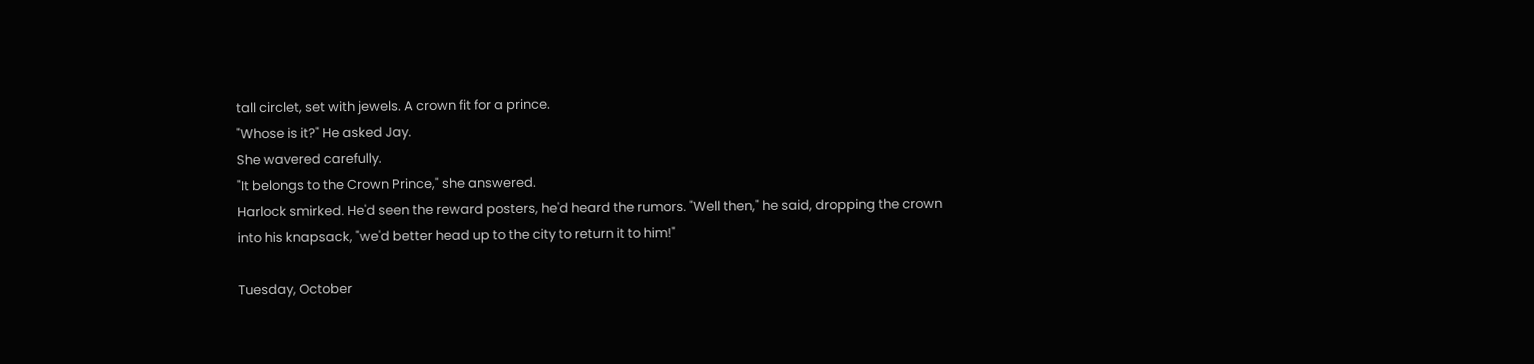tall circlet, set with jewels. A crown fit for a prince.
"Whose is it?" He asked Jay.
She wavered carefully.
"It belongs to the Crown Prince," she answered.
Harlock smirked. He'd seen the reward posters, he'd heard the rumors. "Well then," he said, dropping the crown into his knapsack, "we'd better head up to the city to return it to him!"

Tuesday, October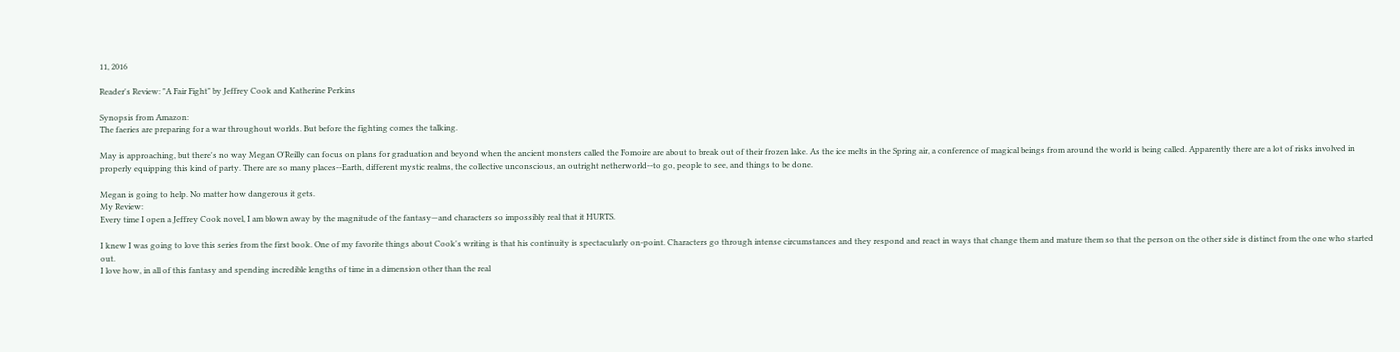11, 2016

Reader's Review: "A Fair Fight" by Jeffrey Cook and Katherine Perkins

Synopsis from Amazon:
The faeries are preparing for a war throughout worlds. But before the fighting comes the talking.

May is approaching, but there's no way Megan O'Reilly can focus on plans for graduation and beyond when the ancient monsters called the Fomoire are about to break out of their frozen lake. As the ice melts in the Spring air, a conference of magical beings from around the world is being called. Apparently there are a lot of risks involved in properly equipping this kind of party. There are so many places--Earth, different mystic realms, the collective unconscious, an outright netherworld--to go, people to see, and things to be done.

Megan is going to help. No matter how dangerous it gets.
My Review:
Every time I open a Jeffrey Cook novel, I am blown away by the magnitude of the fantasy—and characters so impossibly real that it HURTS.

I knew I was going to love this series from the first book. One of my favorite things about Cook's writing is that his continuity is spectacularly on-point. Characters go through intense circumstances and they respond and react in ways that change them and mature them so that the person on the other side is distinct from the one who started out.
I love how, in all of this fantasy and spending incredible lengths of time in a dimension other than the real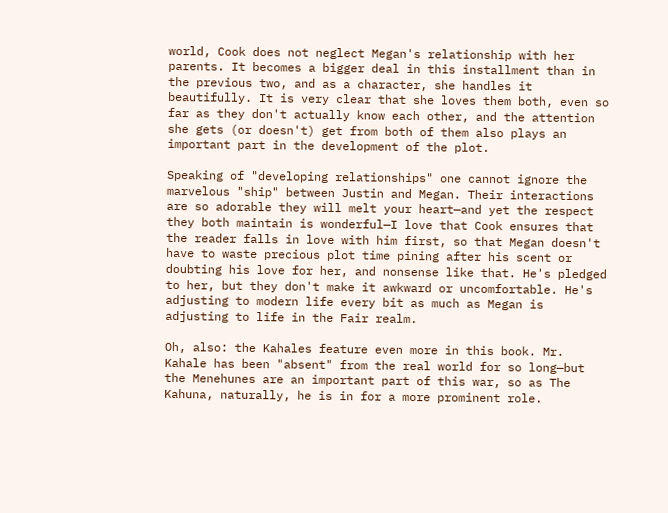world, Cook does not neglect Megan's relationship with her parents. It becomes a bigger deal in this installment than in the previous two, and as a character, she handles it beautifully. It is very clear that she loves them both, even so far as they don't actually know each other, and the attention she gets (or doesn't) get from both of them also plays an important part in the development of the plot.

Speaking of "developing relationships" one cannot ignore the marvelous "ship" between Justin and Megan. Their interactions are so adorable they will melt your heart—and yet the respect they both maintain is wonderful—I love that Cook ensures that the reader falls in love with him first, so that Megan doesn't have to waste precious plot time pining after his scent or doubting his love for her, and nonsense like that. He's pledged to her, but they don't make it awkward or uncomfortable. He's adjusting to modern life every bit as much as Megan is adjusting to life in the Fair realm.

Oh, also: the Kahales feature even more in this book. Mr. Kahale has been "absent" from the real world for so long—but the Menehunes are an important part of this war, so as The Kahuna, naturally, he is in for a more prominent role.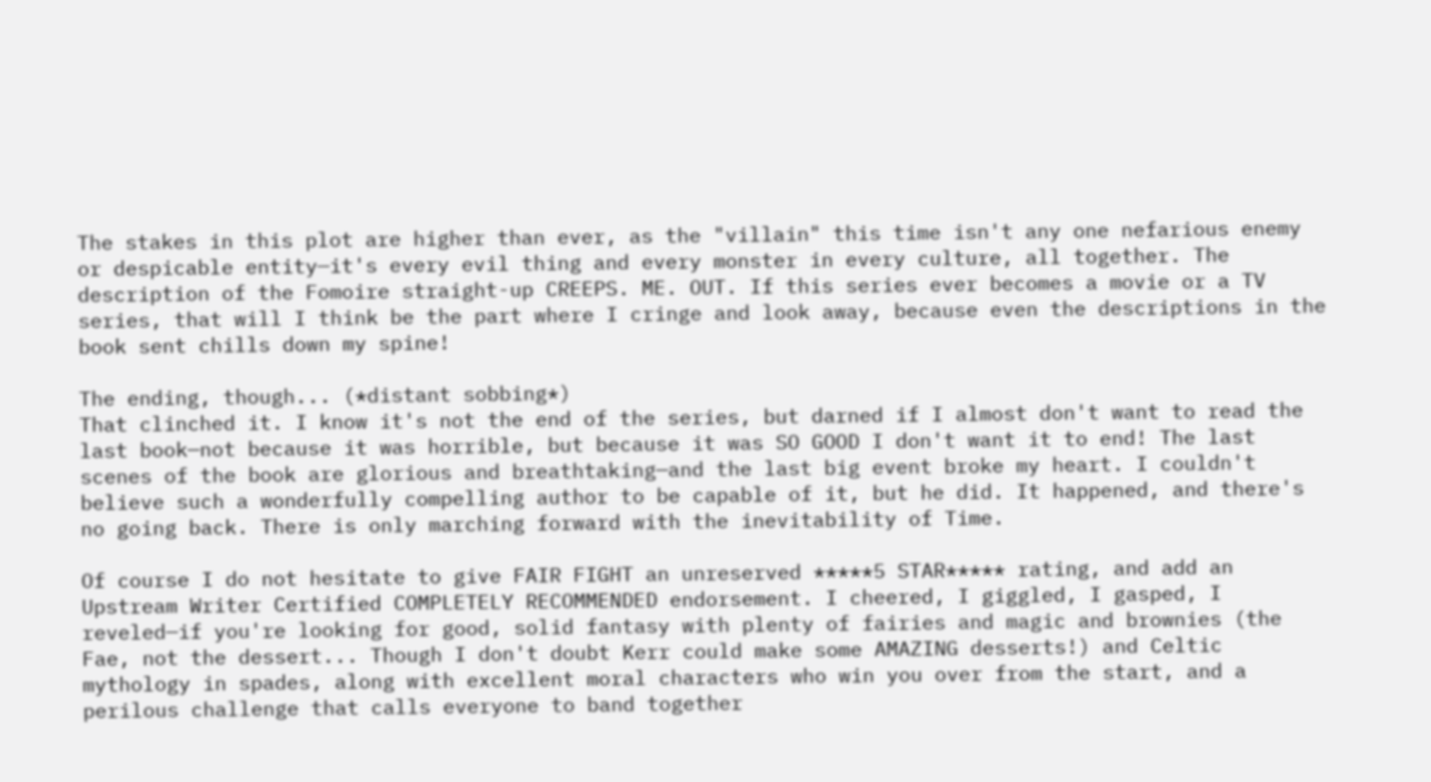The stakes in this plot are higher than ever, as the "villain" this time isn't any one nefarious enemy or despicable entity—it's every evil thing and every monster in every culture, all together. The description of the Fomoire straight-up CREEPS. ME. OUT. If this series ever becomes a movie or a TV series, that will I think be the part where I cringe and look away, because even the descriptions in the book sent chills down my spine!

The ending, though... (*distant sobbing*)
That clinched it. I know it's not the end of the series, but darned if I almost don't want to read the last book—not because it was horrible, but because it was SO GOOD I don't want it to end! The last scenes of the book are glorious and breathtaking—and the last big event broke my heart. I couldn't believe such a wonderfully compelling author to be capable of it, but he did. It happened, and there's no going back. There is only marching forward with the inevitability of Time.

Of course I do not hesitate to give FAIR FIGHT an unreserved *****5 STAR***** rating, and add an Upstream Writer Certified COMPLETELY RECOMMENDED endorsement. I cheered, I giggled, I gasped, I reveled—if you're looking for good, solid fantasy with plenty of fairies and magic and brownies (the Fae, not the dessert... Though I don't doubt Kerr could make some AMAZING desserts!) and Celtic mythology in spades, along with excellent moral characters who win you over from the start, and a perilous challenge that calls everyone to band together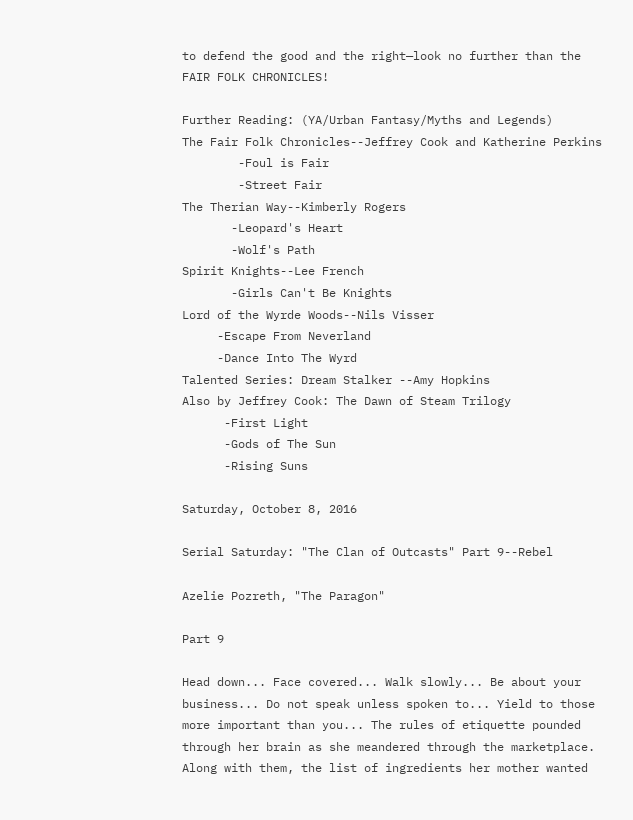to defend the good and the right—look no further than the FAIR FOLK CHRONICLES!

Further Reading: (YA/Urban Fantasy/Myths and Legends)
The Fair Folk Chronicles--Jeffrey Cook and Katherine Perkins
        -Foul is Fair
        -Street Fair
The Therian Way--Kimberly Rogers
       -Leopard's Heart
       -Wolf's Path
Spirit Knights--Lee French
       -Girls Can't Be Knights
Lord of the Wyrde Woods--Nils Visser
     -Escape From Neverland
     -Dance Into The Wyrd
Talented Series: Dream Stalker --Amy Hopkins
Also by Jeffrey Cook: The Dawn of Steam Trilogy
      -First Light
      -Gods of The Sun
      -Rising Suns

Saturday, October 8, 2016

Serial Saturday: "The Clan of Outcasts" Part 9--Rebel

Azelie Pozreth, "The Paragon"

Part 9

Head down... Face covered... Walk slowly... Be about your business... Do not speak unless spoken to... Yield to those more important than you... The rules of etiquette pounded through her brain as she meandered through the marketplace. Along with them, the list of ingredients her mother wanted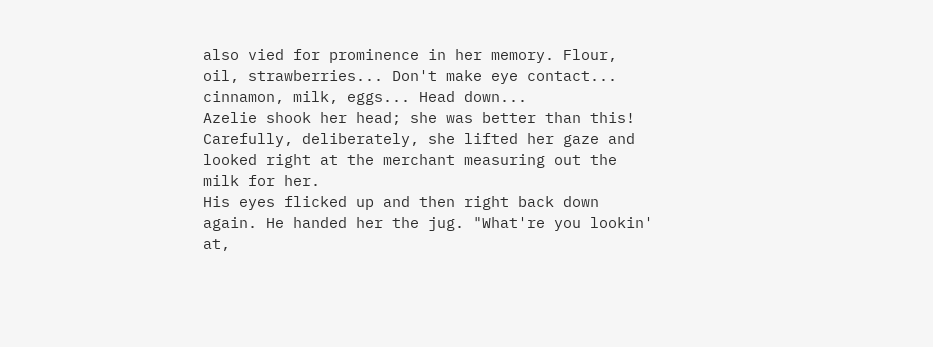also vied for prominence in her memory. Flour, oil, strawberries... Don't make eye contact... cinnamon, milk, eggs... Head down...
Azelie shook her head; she was better than this! Carefully, deliberately, she lifted her gaze and looked right at the merchant measuring out the milk for her.
His eyes flicked up and then right back down again. He handed her the jug. "What're you lookin' at,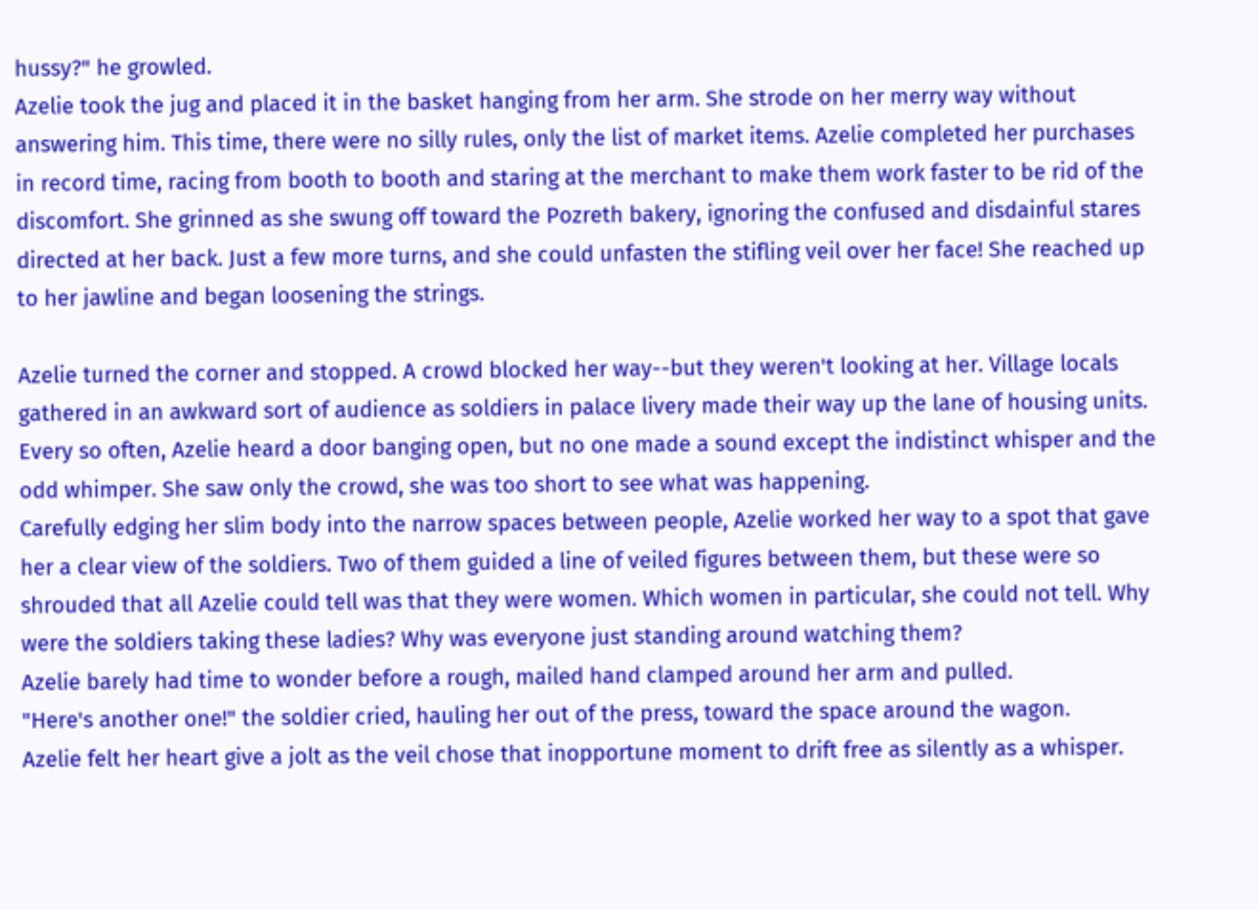hussy?" he growled.
Azelie took the jug and placed it in the basket hanging from her arm. She strode on her merry way without answering him. This time, there were no silly rules, only the list of market items. Azelie completed her purchases in record time, racing from booth to booth and staring at the merchant to make them work faster to be rid of the discomfort. She grinned as she swung off toward the Pozreth bakery, ignoring the confused and disdainful stares directed at her back. Just a few more turns, and she could unfasten the stifling veil over her face! She reached up to her jawline and began loosening the strings.

Azelie turned the corner and stopped. A crowd blocked her way--but they weren't looking at her. Village locals gathered in an awkward sort of audience as soldiers in palace livery made their way up the lane of housing units. Every so often, Azelie heard a door banging open, but no one made a sound except the indistinct whisper and the odd whimper. She saw only the crowd, she was too short to see what was happening.
Carefully edging her slim body into the narrow spaces between people, Azelie worked her way to a spot that gave her a clear view of the soldiers. Two of them guided a line of veiled figures between them, but these were so shrouded that all Azelie could tell was that they were women. Which women in particular, she could not tell. Why were the soldiers taking these ladies? Why was everyone just standing around watching them?
Azelie barely had time to wonder before a rough, mailed hand clamped around her arm and pulled.
"Here's another one!" the soldier cried, hauling her out of the press, toward the space around the wagon.
Azelie felt her heart give a jolt as the veil chose that inopportune moment to drift free as silently as a whisper.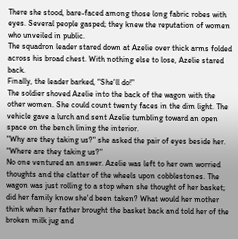There she stood, bare-faced among those long fabric robes with eyes. Several people gasped; they knew the reputation of women who unveiled in public.
The squadron leader stared down at Azelie over thick arms folded across his broad chest. With nothing else to lose, Azelie stared back.
Finally, the leader barked, "She'll do!"
The soldier shoved Azelie into the back of the wagon with the other women. She could count twenty faces in the dim light. The vehicle gave a lurch and sent Azelie tumbling toward an open space on the bench lining the interior.
"Why are they taking us?" she asked the pair of eyes beside her. "Where are they taking us?"
No one ventured an answer. Azelie was left to her own worried thoughts and the clatter of the wheels upon cobblestones. The wagon was just rolling to a stop when she thought of her basket; did her family know she'd been taken? What would her mother think when her father brought the basket back and told her of the broken milk jug and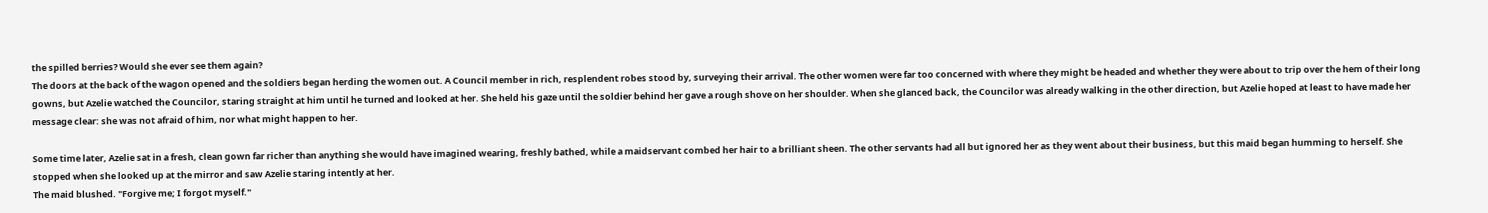the spilled berries? Would she ever see them again?
The doors at the back of the wagon opened and the soldiers began herding the women out. A Council member in rich, resplendent robes stood by, surveying their arrival. The other women were far too concerned with where they might be headed and whether they were about to trip over the hem of their long gowns, but Azelie watched the Councilor, staring straight at him until he turned and looked at her. She held his gaze until the soldier behind her gave a rough shove on her shoulder. When she glanced back, the Councilor was already walking in the other direction, but Azelie hoped at least to have made her message clear: she was not afraid of him, nor what might happen to her.

Some time later, Azelie sat in a fresh, clean gown far richer than anything she would have imagined wearing, freshly bathed, while a maidservant combed her hair to a brilliant sheen. The other servants had all but ignored her as they went about their business, but this maid began humming to herself. She stopped when she looked up at the mirror and saw Azelie staring intently at her.
The maid blushed. "Forgive me; I forgot myself."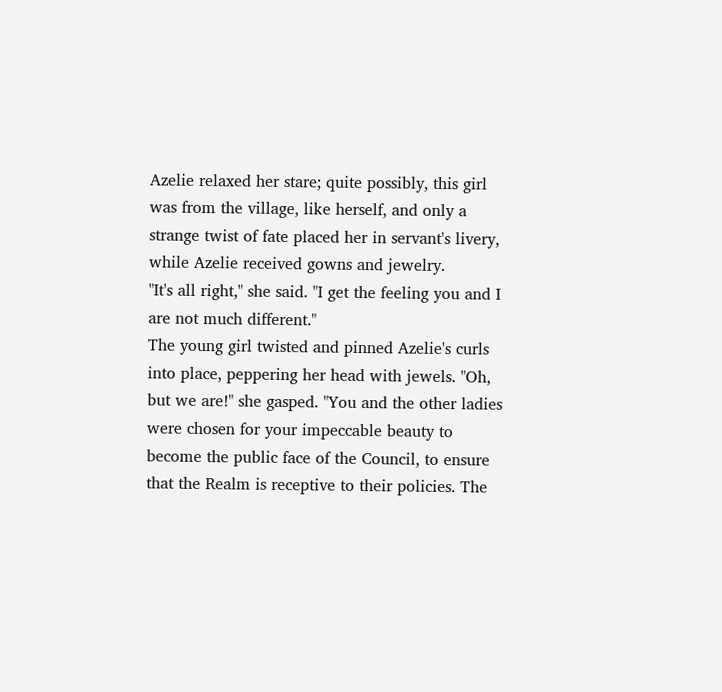Azelie relaxed her stare; quite possibly, this girl was from the village, like herself, and only a strange twist of fate placed her in servant's livery, while Azelie received gowns and jewelry.
"It's all right," she said. "I get the feeling you and I are not much different."
The young girl twisted and pinned Azelie's curls into place, peppering her head with jewels. "Oh, but we are!" she gasped. "You and the other ladies were chosen for your impeccable beauty to become the public face of the Council, to ensure that the Realm is receptive to their policies. The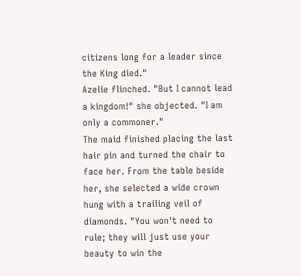citizens long for a leader since the King died."
Azelie flinched. "But I cannot lead a kingdom!" she objected. "I am only a commoner."
The maid finished placing the last hair pin and turned the chair to face her. From the table beside her, she selected a wide crown hung with a trailing veil of diamonds. "You won't need to rule; they will just use your beauty to win the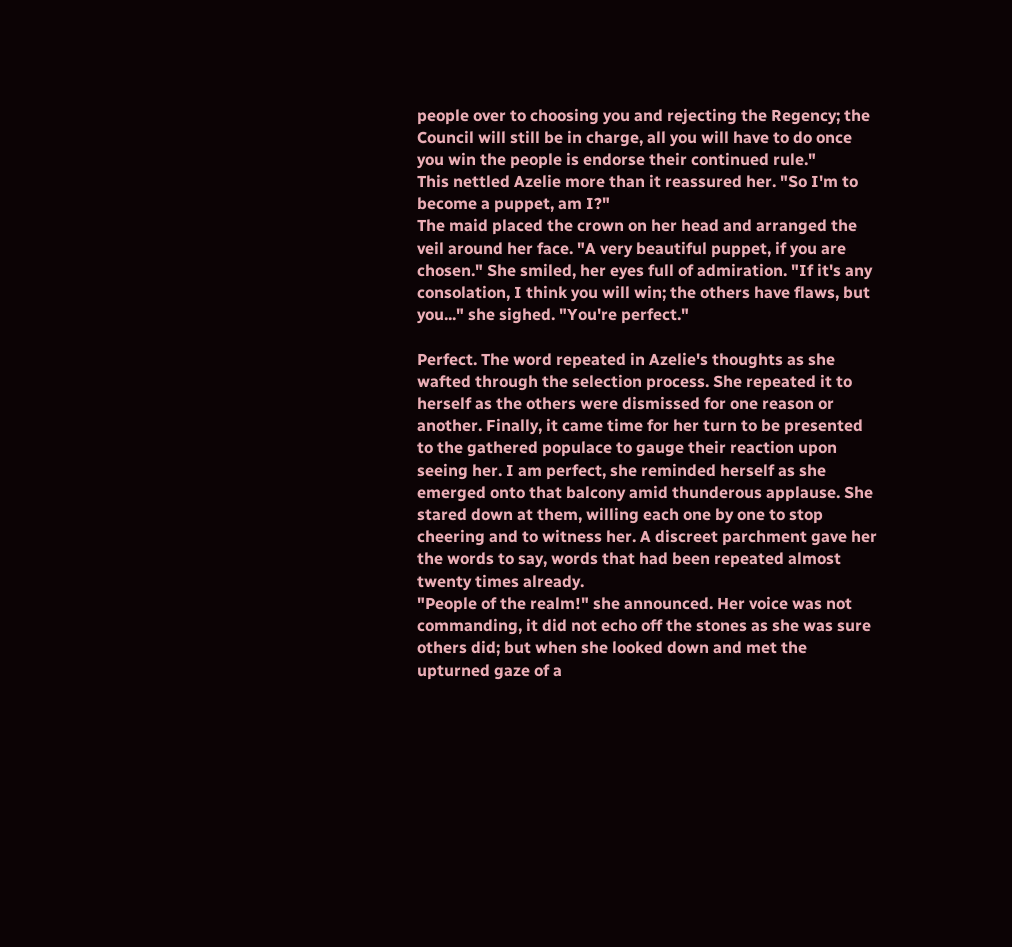people over to choosing you and rejecting the Regency; the Council will still be in charge, all you will have to do once you win the people is endorse their continued rule."
This nettled Azelie more than it reassured her. "So I'm to become a puppet, am I?"
The maid placed the crown on her head and arranged the veil around her face. "A very beautiful puppet, if you are chosen." She smiled, her eyes full of admiration. "If it's any consolation, I think you will win; the others have flaws, but you..." she sighed. "You're perfect."

Perfect. The word repeated in Azelie's thoughts as she wafted through the selection process. She repeated it to herself as the others were dismissed for one reason or another. Finally, it came time for her turn to be presented to the gathered populace to gauge their reaction upon seeing her. I am perfect, she reminded herself as she emerged onto that balcony amid thunderous applause. She stared down at them, willing each one by one to stop cheering and to witness her. A discreet parchment gave her the words to say, words that had been repeated almost twenty times already.
"People of the realm!" she announced. Her voice was not commanding, it did not echo off the stones as she was sure others did; but when she looked down and met the upturned gaze of a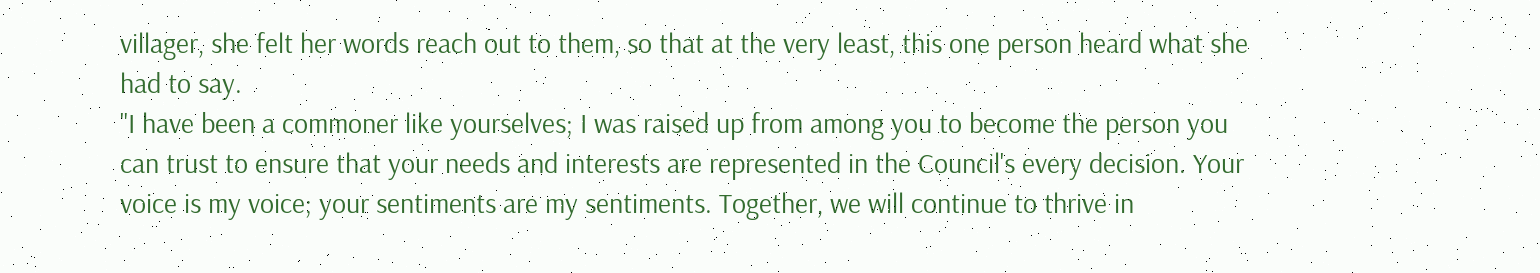villager, she felt her words reach out to them, so that at the very least, this one person heard what she had to say.
"I have been a commoner like yourselves; I was raised up from among you to become the person you can trust to ensure that your needs and interests are represented in the Council's every decision. Your voice is my voice; your sentiments are my sentiments. Together, we will continue to thrive in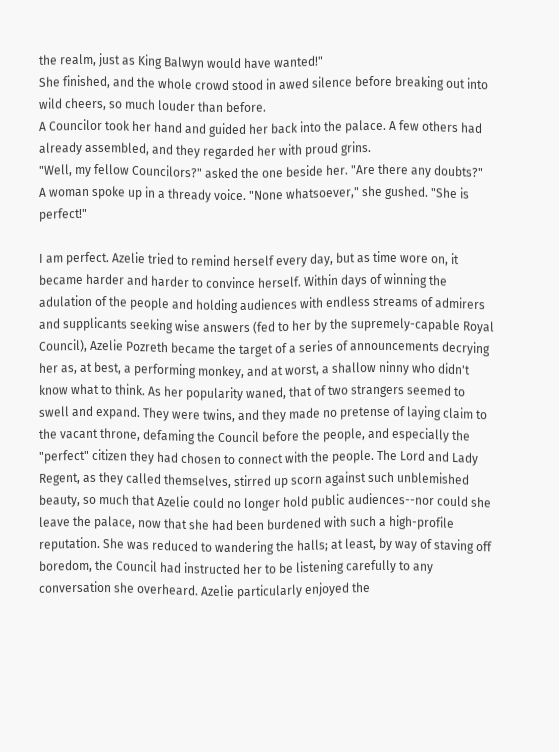the realm, just as King Balwyn would have wanted!"
She finished, and the whole crowd stood in awed silence before breaking out into wild cheers, so much louder than before.
A Councilor took her hand and guided her back into the palace. A few others had already assembled, and they regarded her with proud grins.
"Well, my fellow Councilors?" asked the one beside her. "Are there any doubts?"
A woman spoke up in a thready voice. "None whatsoever," she gushed. "She is perfect!"

I am perfect. Azelie tried to remind herself every day, but as time wore on, it became harder and harder to convince herself. Within days of winning the adulation of the people and holding audiences with endless streams of admirers and supplicants seeking wise answers (fed to her by the supremely-capable Royal Council), Azelie Pozreth became the target of a series of announcements decrying her as, at best, a performing monkey, and at worst, a shallow ninny who didn't know what to think. As her popularity waned, that of two strangers seemed to swell and expand. They were twins, and they made no pretense of laying claim to the vacant throne, defaming the Council before the people, and especially the "perfect" citizen they had chosen to connect with the people. The Lord and Lady Regent, as they called themselves, stirred up scorn against such unblemished beauty, so much that Azelie could no longer hold public audiences--nor could she leave the palace, now that she had been burdened with such a high-profile reputation. She was reduced to wandering the halls; at least, by way of staving off boredom, the Council had instructed her to be listening carefully to any conversation she overheard. Azelie particularly enjoyed the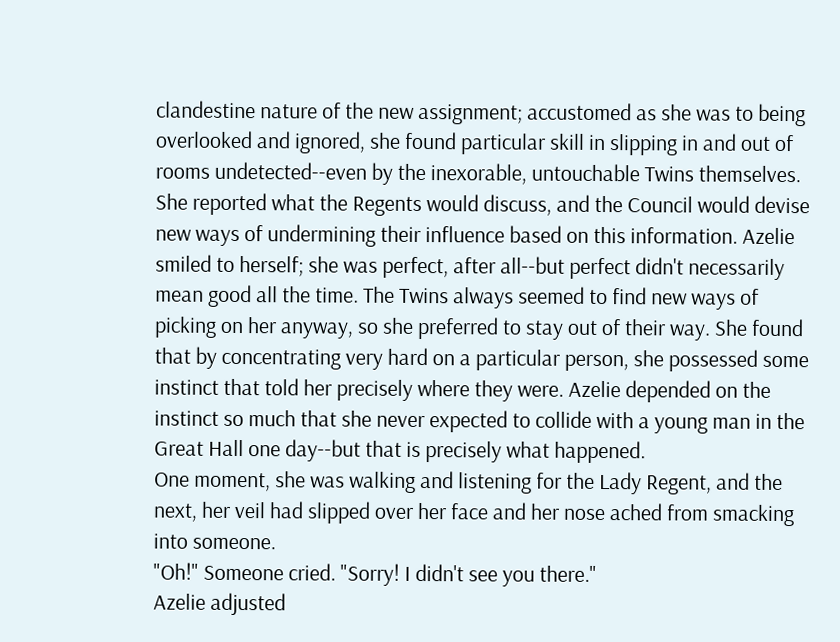clandestine nature of the new assignment; accustomed as she was to being overlooked and ignored, she found particular skill in slipping in and out of rooms undetected--even by the inexorable, untouchable Twins themselves. She reported what the Regents would discuss, and the Council would devise new ways of undermining their influence based on this information. Azelie smiled to herself; she was perfect, after all--but perfect didn't necessarily mean good all the time. The Twins always seemed to find new ways of picking on her anyway, so she preferred to stay out of their way. She found that by concentrating very hard on a particular person, she possessed some instinct that told her precisely where they were. Azelie depended on the instinct so much that she never expected to collide with a young man in the Great Hall one day--but that is precisely what happened.
One moment, she was walking and listening for the Lady Regent, and the next, her veil had slipped over her face and her nose ached from smacking into someone.
"Oh!" Someone cried. "Sorry! I didn't see you there."
Azelie adjusted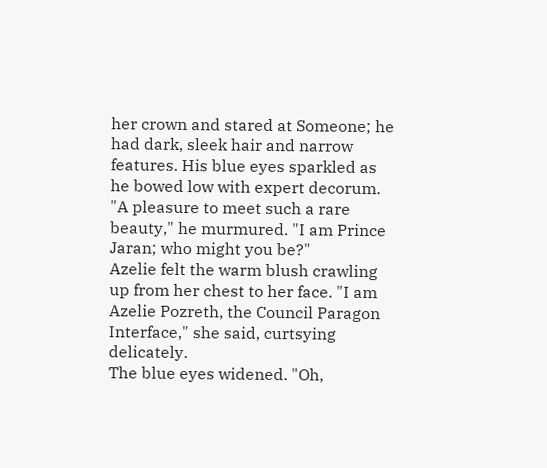her crown and stared at Someone; he had dark, sleek hair and narrow features. His blue eyes sparkled as he bowed low with expert decorum.
"A pleasure to meet such a rare beauty," he murmured. "I am Prince Jaran; who might you be?"
Azelie felt the warm blush crawling up from her chest to her face. "I am Azelie Pozreth, the Council Paragon Interface," she said, curtsying delicately.
The blue eyes widened. "Oh,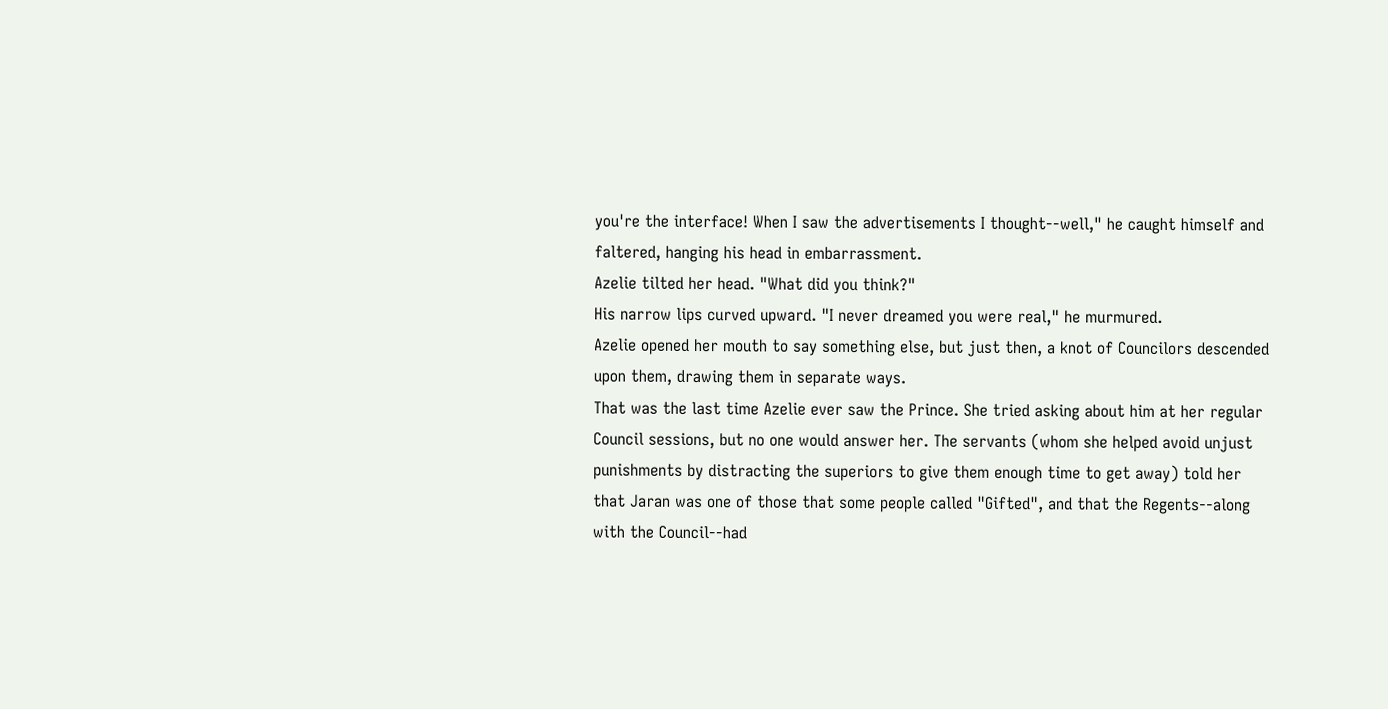you're the interface! When I saw the advertisements I thought--well," he caught himself and faltered, hanging his head in embarrassment.
Azelie tilted her head. "What did you think?"
His narrow lips curved upward. "I never dreamed you were real," he murmured.
Azelie opened her mouth to say something else, but just then, a knot of Councilors descended upon them, drawing them in separate ways.
That was the last time Azelie ever saw the Prince. She tried asking about him at her regular Council sessions, but no one would answer her. The servants (whom she helped avoid unjust punishments by distracting the superiors to give them enough time to get away) told her that Jaran was one of those that some people called "Gifted", and that the Regents--along with the Council--had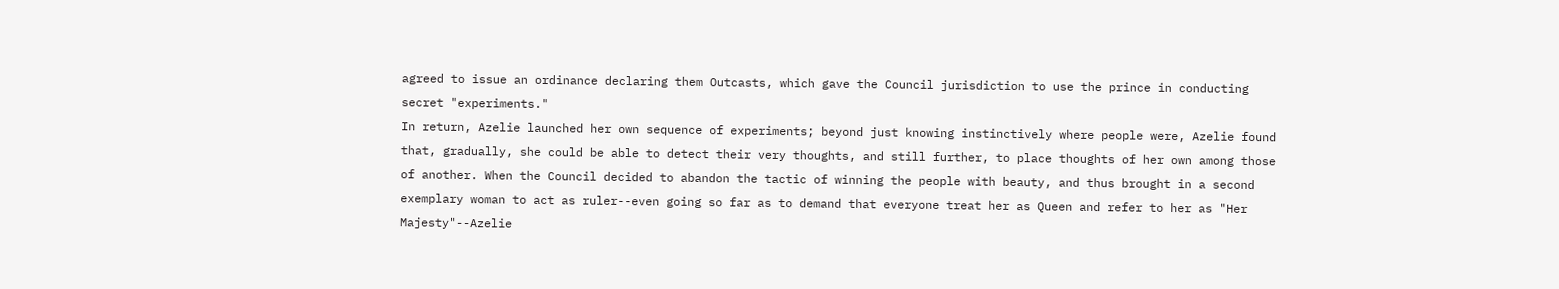agreed to issue an ordinance declaring them Outcasts, which gave the Council jurisdiction to use the prince in conducting secret "experiments."
In return, Azelie launched her own sequence of experiments; beyond just knowing instinctively where people were, Azelie found that, gradually, she could be able to detect their very thoughts, and still further, to place thoughts of her own among those of another. When the Council decided to abandon the tactic of winning the people with beauty, and thus brought in a second exemplary woman to act as ruler--even going so far as to demand that everyone treat her as Queen and refer to her as "Her Majesty"--Azelie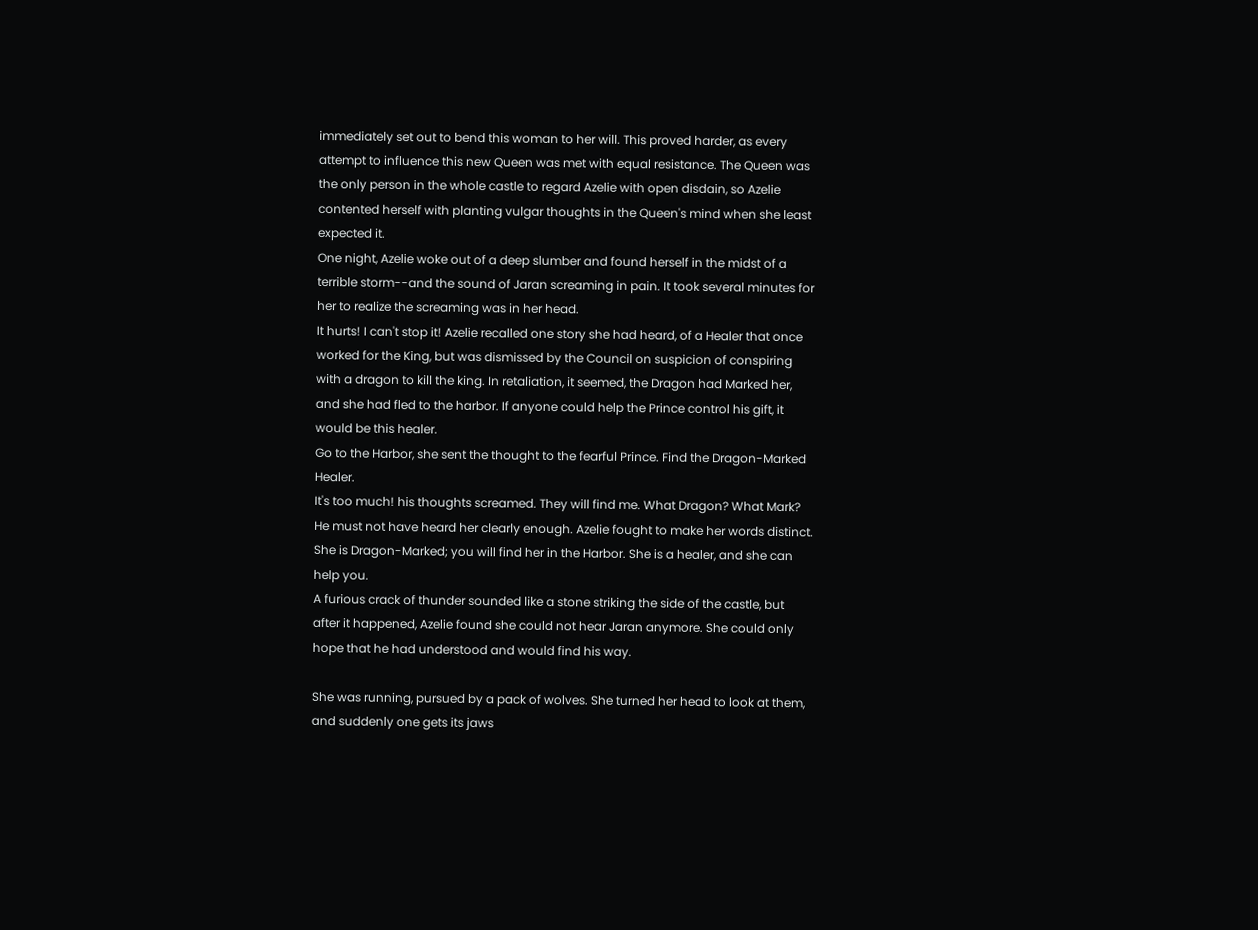immediately set out to bend this woman to her will. This proved harder, as every attempt to influence this new Queen was met with equal resistance. The Queen was the only person in the whole castle to regard Azelie with open disdain, so Azelie contented herself with planting vulgar thoughts in the Queen's mind when she least expected it.
One night, Azelie woke out of a deep slumber and found herself in the midst of a terrible storm--and the sound of Jaran screaming in pain. It took several minutes for her to realize the screaming was in her head.
It hurts! I can't stop it! Azelie recalled one story she had heard, of a Healer that once worked for the King, but was dismissed by the Council on suspicion of conspiring with a dragon to kill the king. In retaliation, it seemed, the Dragon had Marked her, and she had fled to the harbor. If anyone could help the Prince control his gift, it would be this healer.
Go to the Harbor, she sent the thought to the fearful Prince. Find the Dragon-Marked Healer.
It's too much! his thoughts screamed. They will find me. What Dragon? What Mark?
He must not have heard her clearly enough. Azelie fought to make her words distinct. She is Dragon-Marked; you will find her in the Harbor. She is a healer, and she can help you.
A furious crack of thunder sounded like a stone striking the side of the castle, but after it happened, Azelie found she could not hear Jaran anymore. She could only hope that he had understood and would find his way.

She was running, pursued by a pack of wolves. She turned her head to look at them, and suddenly one gets its jaws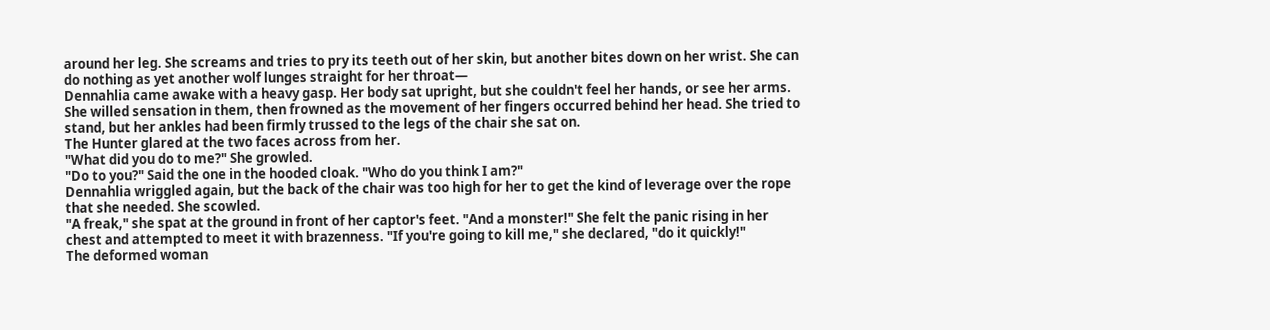around her leg. She screams and tries to pry its teeth out of her skin, but another bites down on her wrist. She can do nothing as yet another wolf lunges straight for her throat—
Dennahlia came awake with a heavy gasp. Her body sat upright, but she couldn't feel her hands, or see her arms. She willed sensation in them, then frowned as the movement of her fingers occurred behind her head. She tried to stand, but her ankles had been firmly trussed to the legs of the chair she sat on.
The Hunter glared at the two faces across from her.
"What did you do to me?" She growled.
"Do to you?" Said the one in the hooded cloak. "Who do you think I am?"
Dennahlia wriggled again, but the back of the chair was too high for her to get the kind of leverage over the rope that she needed. She scowled.
"A freak," she spat at the ground in front of her captor's feet. "And a monster!" She felt the panic rising in her chest and attempted to meet it with brazenness. "If you're going to kill me," she declared, "do it quickly!"
The deformed woman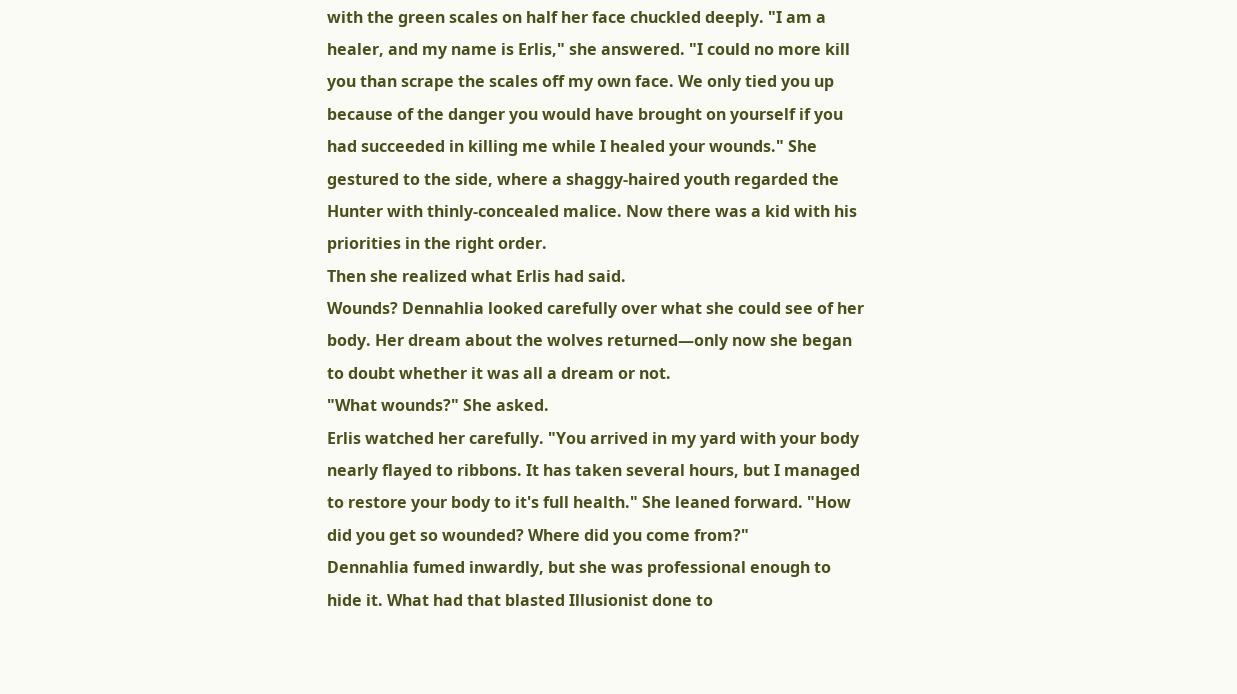with the green scales on half her face chuckled deeply. "I am a healer, and my name is Erlis," she answered. "I could no more kill you than scrape the scales off my own face. We only tied you up because of the danger you would have brought on yourself if you had succeeded in killing me while I healed your wounds." She gestured to the side, where a shaggy-haired youth regarded the Hunter with thinly-concealed malice. Now there was a kid with his priorities in the right order.
Then she realized what Erlis had said.
Wounds? Dennahlia looked carefully over what she could see of her body. Her dream about the wolves returned—only now she began to doubt whether it was all a dream or not.
"What wounds?" She asked.
Erlis watched her carefully. "You arrived in my yard with your body nearly flayed to ribbons. It has taken several hours, but I managed to restore your body to it's full health." She leaned forward. "How did you get so wounded? Where did you come from?"
Dennahlia fumed inwardly, but she was professional enough to hide it. What had that blasted Illusionist done to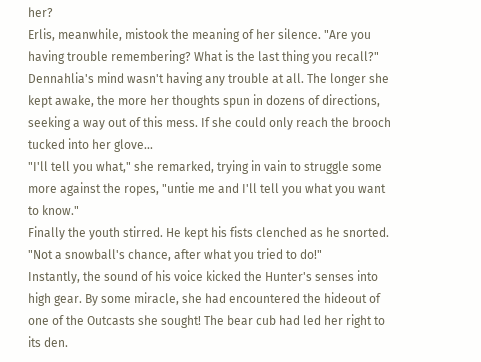her?
Erlis, meanwhile, mistook the meaning of her silence. "Are you having trouble remembering? What is the last thing you recall?"
Dennahlia's mind wasn't having any trouble at all. The longer she kept awake, the more her thoughts spun in dozens of directions, seeking a way out of this mess. If she could only reach the brooch tucked into her glove...
"I'll tell you what," she remarked, trying in vain to struggle some more against the ropes, "untie me and I'll tell you what you want to know."
Finally the youth stirred. He kept his fists clenched as he snorted. "Not a snowball's chance, after what you tried to do!"
Instantly, the sound of his voice kicked the Hunter's senses into high gear. By some miracle, she had encountered the hideout of one of the Outcasts she sought! The bear cub had led her right to its den.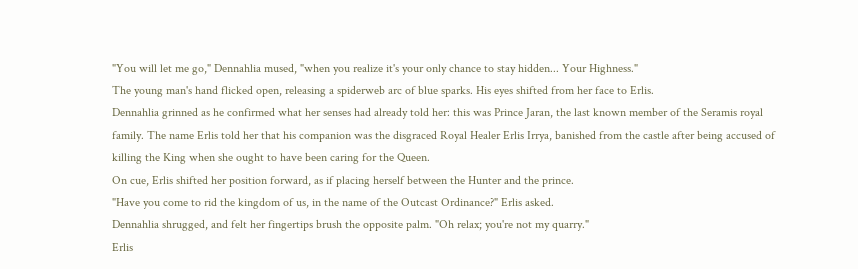"You will let me go," Dennahlia mused, "when you realize it's your only chance to stay hidden... Your Highness."
The young man's hand flicked open, releasing a spiderweb arc of blue sparks. His eyes shifted from her face to Erlis.
Dennahlia grinned as he confirmed what her senses had already told her: this was Prince Jaran, the last known member of the Seramis royal family. The name Erlis told her that his companion was the disgraced Royal Healer Erlis Irrya, banished from the castle after being accused of killing the King when she ought to have been caring for the Queen.
On cue, Erlis shifted her position forward, as if placing herself between the Hunter and the prince.
"Have you come to rid the kingdom of us, in the name of the Outcast Ordinance?" Erlis asked.
Dennahlia shrugged, and felt her fingertips brush the opposite palm. "Oh relax; you're not my quarry."
Erlis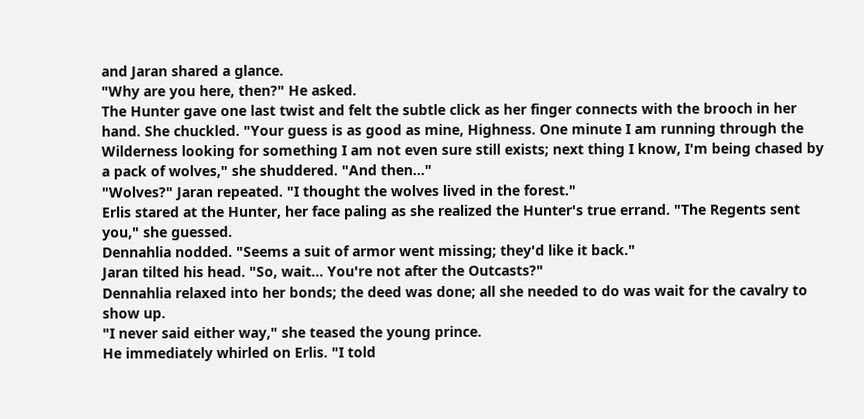and Jaran shared a glance.
"Why are you here, then?" He asked.
The Hunter gave one last twist and felt the subtle click as her finger connects with the brooch in her hand. She chuckled. "Your guess is as good as mine, Highness. One minute I am running through the Wilderness looking for something I am not even sure still exists; next thing I know, I'm being chased by a pack of wolves," she shuddered. "And then..."
"Wolves?" Jaran repeated. "I thought the wolves lived in the forest."
Erlis stared at the Hunter, her face paling as she realized the Hunter's true errand. "The Regents sent you," she guessed.
Dennahlia nodded. "Seems a suit of armor went missing; they'd like it back."
Jaran tilted his head. "So, wait... You're not after the Outcasts?"
Dennahlia relaxed into her bonds; the deed was done; all she needed to do was wait for the cavalry to show up.
"I never said either way," she teased the young prince.
He immediately whirled on Erlis. "I told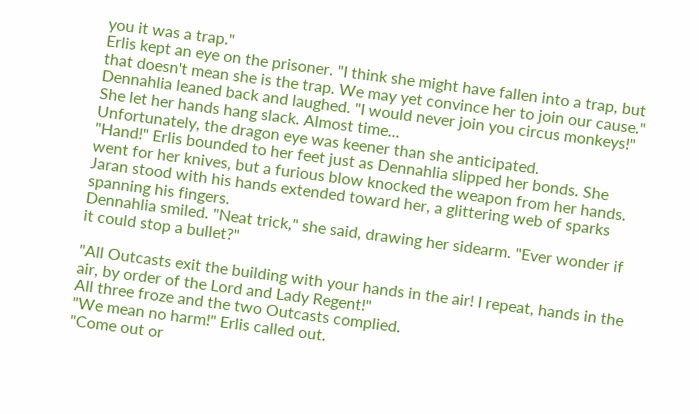you it was a trap."
Erlis kept an eye on the prisoner. "I think she might have fallen into a trap, but that doesn't mean she is the trap. We may yet convince her to join our cause."
Dennahlia leaned back and laughed. "I would never join you circus monkeys!" She let her hands hang slack. Almost time...
Unfortunately, the dragon eye was keener than she anticipated.
"Hand!" Erlis bounded to her feet just as Dennahlia slipped her bonds. She went for her knives, but a furious blow knocked the weapon from her hands.
Jaran stood with his hands extended toward her, a glittering web of sparks spanning his fingers.
Dennahlia smiled. "Neat trick," she said, drawing her sidearm. "Ever wonder if it could stop a bullet?"

"All Outcasts exit the building with your hands in the air! I repeat, hands in the air, by order of the Lord and Lady Regent!"
All three froze and the two Outcasts complied.
"We mean no harm!" Erlis called out.
"Come out or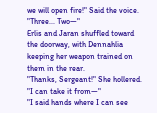we will open fire!" Said the voice. "Three... Two—"
Erlis and Jaran shuffled toward the doorway, with Dennahlia keeping her weapon trained on them in the rear.
"Thanks, Sergeant!" She hollered. "I can take it from—"
"I said hands where I can see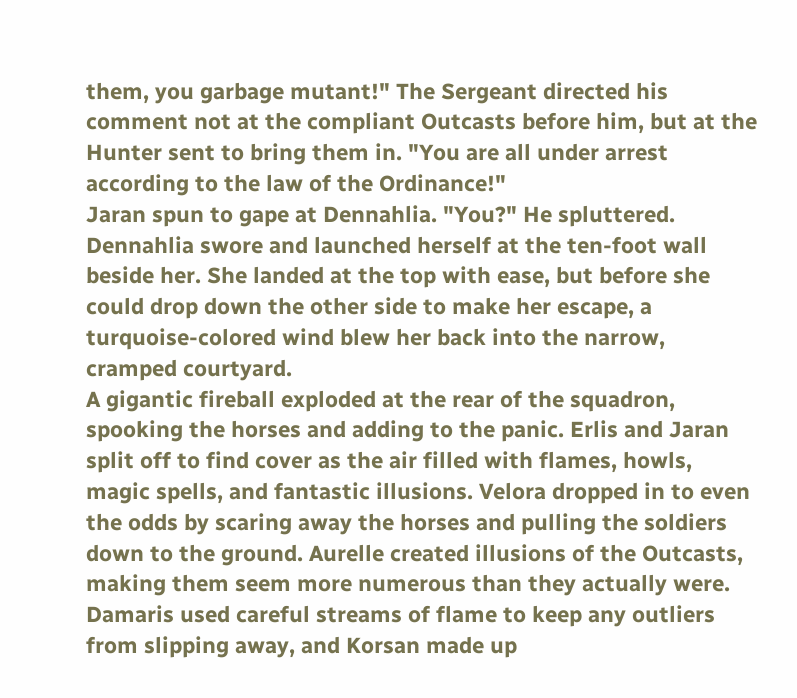them, you garbage mutant!" The Sergeant directed his comment not at the compliant Outcasts before him, but at the Hunter sent to bring them in. "You are all under arrest according to the law of the Ordinance!"
Jaran spun to gape at Dennahlia. "You?" He spluttered.
Dennahlia swore and launched herself at the ten-foot wall beside her. She landed at the top with ease, but before she could drop down the other side to make her escape, a turquoise-colored wind blew her back into the narrow, cramped courtyard.
A gigantic fireball exploded at the rear of the squadron, spooking the horses and adding to the panic. Erlis and Jaran split off to find cover as the air filled with flames, howls, magic spells, and fantastic illusions. Velora dropped in to even the odds by scaring away the horses and pulling the soldiers down to the ground. Aurelle created illusions of the Outcasts, making them seem more numerous than they actually were. Damaris used careful streams of flame to keep any outliers from slipping away, and Korsan made up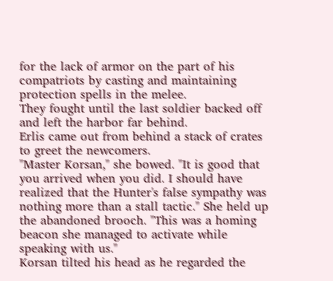for the lack of armor on the part of his compatriots by casting and maintaining protection spells in the melee.
They fought until the last soldier backed off and left the harbor far behind.
Erlis came out from behind a stack of crates to greet the newcomers.
"Master Korsan," she bowed. "It is good that you arrived when you did. I should have realized that the Hunter's false sympathy was nothing more than a stall tactic." She held up the abandoned brooch. "This was a homing beacon she managed to activate while speaking with us."
Korsan tilted his head as he regarded the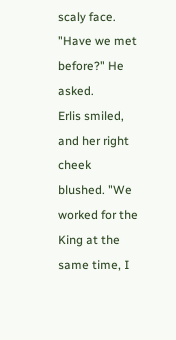scaly face. "Have we met before?" He asked.
Erlis smiled, and her right cheek blushed. "We worked for the King at the same time, I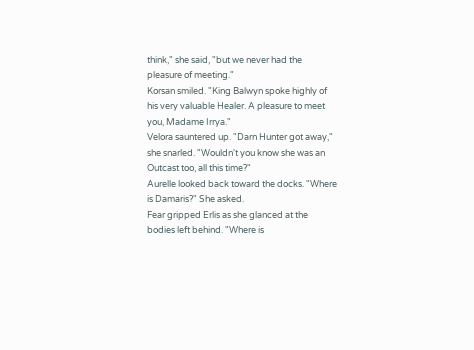think," she said, "but we never had the pleasure of meeting."
Korsan smiled. "King Balwyn spoke highly of his very valuable Healer. A pleasure to meet you, Madame Irrya."
Velora sauntered up. "Darn Hunter got away," she snarled. "Wouldn't you know she was an Outcast too, all this time?"
Aurelle looked back toward the docks. "Where is Damaris?" She asked.
Fear gripped Erlis as she glanced at the bodies left behind. "Where is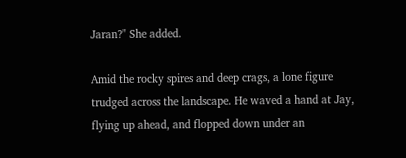Jaran?" She added.

Amid the rocky spires and deep crags, a lone figure trudged across the landscape. He waved a hand at Jay, flying up ahead, and flopped down under an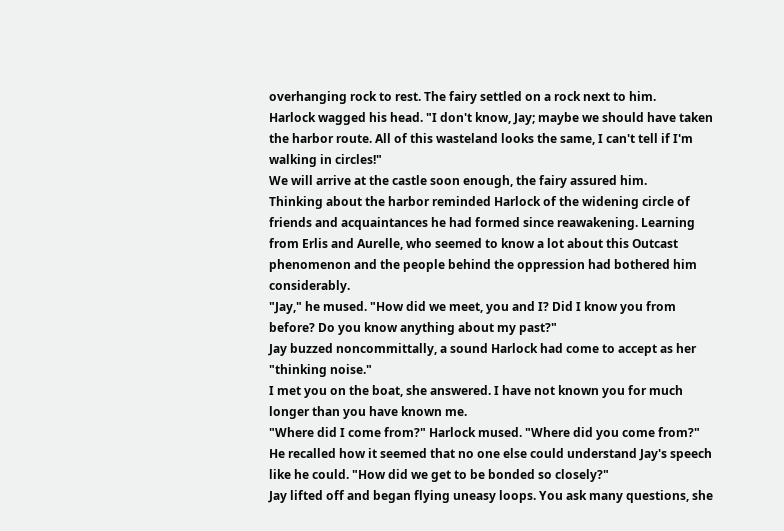overhanging rock to rest. The fairy settled on a rock next to him.
Harlock wagged his head. "I don't know, Jay; maybe we should have taken the harbor route. All of this wasteland looks the same, I can't tell if I'm walking in circles!"
We will arrive at the castle soon enough, the fairy assured him.
Thinking about the harbor reminded Harlock of the widening circle of friends and acquaintances he had formed since reawakening. Learning from Erlis and Aurelle, who seemed to know a lot about this Outcast phenomenon and the people behind the oppression had bothered him considerably.
"Jay," he mused. "How did we meet, you and I? Did I know you from before? Do you know anything about my past?"
Jay buzzed noncommittally, a sound Harlock had come to accept as her "thinking noise."
I met you on the boat, she answered. I have not known you for much longer than you have known me.
"Where did I come from?" Harlock mused. "Where did you come from?" He recalled how it seemed that no one else could understand Jay's speech like he could. "How did we get to be bonded so closely?"
Jay lifted off and began flying uneasy loops. You ask many questions, she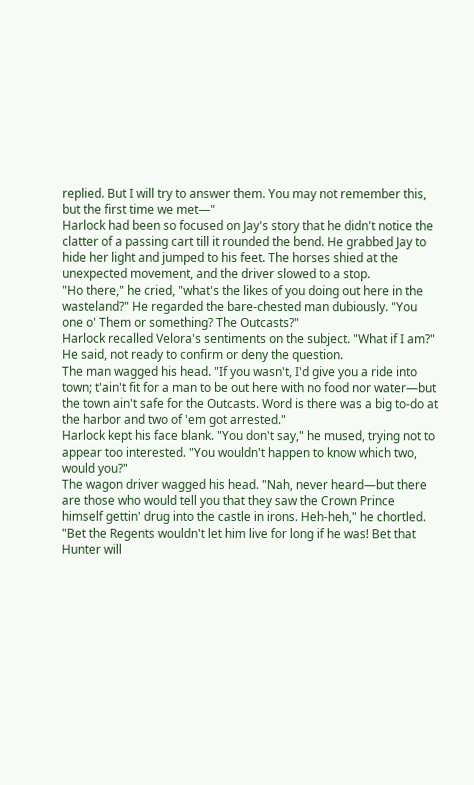replied. But I will try to answer them. You may not remember this, but the first time we met—"
Harlock had been so focused on Jay's story that he didn't notice the clatter of a passing cart till it rounded the bend. He grabbed Jay to hide her light and jumped to his feet. The horses shied at the unexpected movement, and the driver slowed to a stop.
"Ho there," he cried, "what's the likes of you doing out here in the wasteland?" He regarded the bare-chested man dubiously. "You one o' Them or something? The Outcasts?"
Harlock recalled Velora's sentiments on the subject. "What if I am?" He said, not ready to confirm or deny the question.
The man wagged his head. "If you wasn't, I'd give you a ride into town; t'ain't fit for a man to be out here with no food nor water—but the town ain't safe for the Outcasts. Word is there was a big to-do at the harbor and two of 'em got arrested."
Harlock kept his face blank. "You don't say," he mused, trying not to appear too interested. "You wouldn't happen to know which two, would you?"
The wagon driver wagged his head. "Nah, never heard—but there are those who would tell you that they saw the Crown Prince himself gettin' drug into the castle in irons. Heh-heh," he chortled. "Bet the Regents wouldn't let him live for long if he was! Bet that Hunter will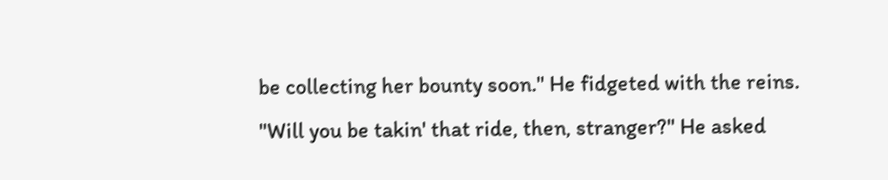be collecting her bounty soon." He fidgeted with the reins. "Will you be takin' that ride, then, stranger?" He asked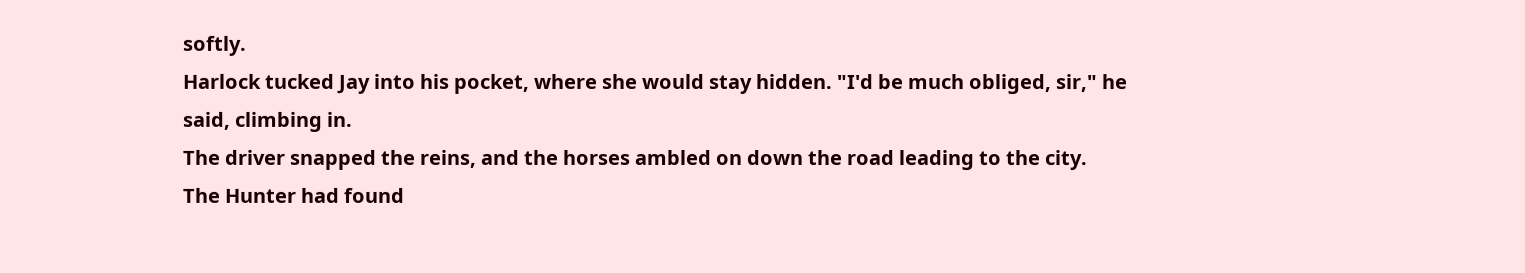softly.
Harlock tucked Jay into his pocket, where she would stay hidden. "I'd be much obliged, sir," he said, climbing in.
The driver snapped the reins, and the horses ambled on down the road leading to the city.
The Hunter had found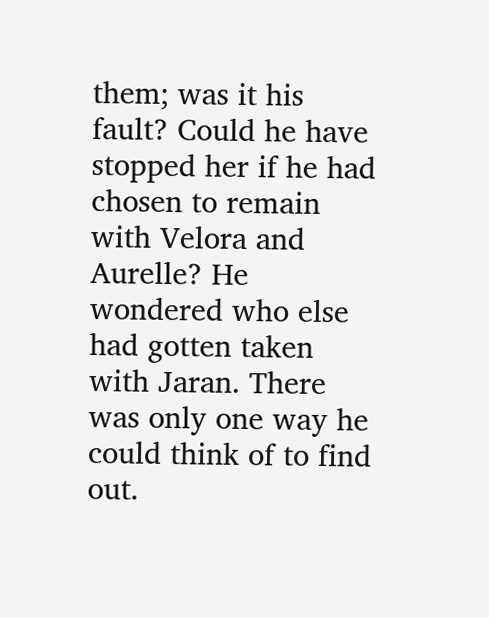them; was it his fault? Could he have stopped her if he had chosen to remain with Velora and Aurelle? He wondered who else had gotten taken with Jaran. There was only one way he could think of to find out.